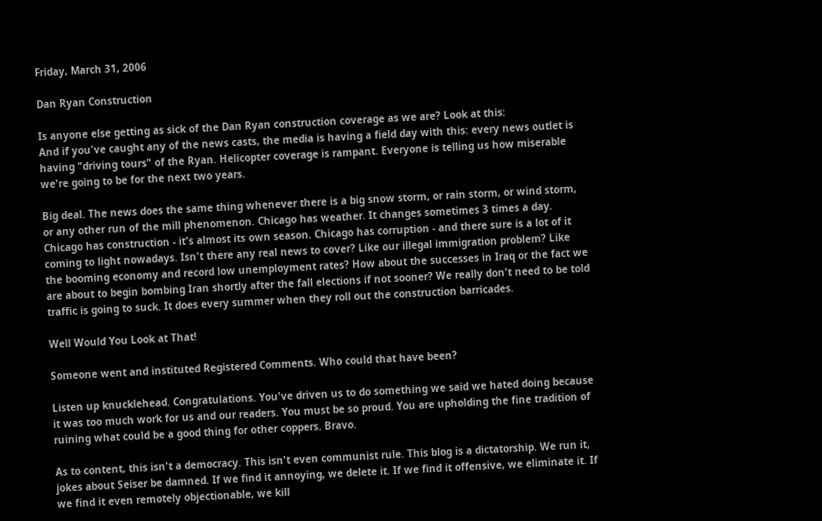Friday, March 31, 2006

Dan Ryan Construction

Is anyone else getting as sick of the Dan Ryan construction coverage as we are? Look at this:
And if you've caught any of the news casts, the media is having a field day with this: every news outlet is having "driving tours" of the Ryan. Helicopter coverage is rampant. Everyone is telling us how miserable we're going to be for the next two years.

Big deal. The news does the same thing whenever there is a big snow storm, or rain storm, or wind storm, or any other run of the mill phenomenon. Chicago has weather. It changes sometimes 3 times a day. Chicago has construction - it's almost its own season. Chicago has corruption - and there sure is a lot of it coming to light nowadays. Isn't there any real news to cover? Like our illegal immigration problem? Like the booming economy and record low unemployment rates? How about the successes in Iraq or the fact we are about to begin bombing Iran shortly after the fall elections if not sooner? We really don't need to be told traffic is going to suck. It does every summer when they roll out the construction barricades.

Well Would You Look at That!

Someone went and instituted Registered Comments. Who could that have been?

Listen up knucklehead. Congratulations. You've driven us to do something we said we hated doing because it was too much work for us and our readers. You must be so proud. You are upholding the fine tradition of ruining what could be a good thing for other coppers. Bravo.

As to content, this isn't a democracy. This isn't even communist rule. This blog is a dictatorship. We run it, jokes about Seiser be damned. If we find it annoying, we delete it. If we find it offensive, we eliminate it. If we find it even remotely objectionable, we kill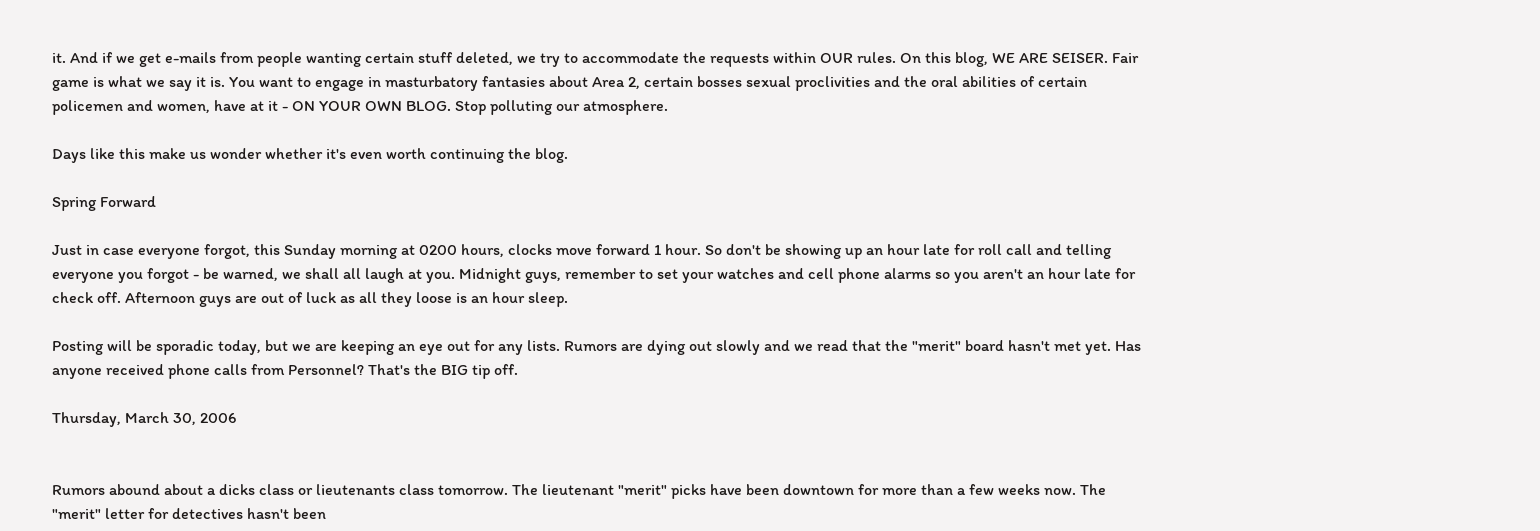it. And if we get e-mails from people wanting certain stuff deleted, we try to accommodate the requests within OUR rules. On this blog, WE ARE SEISER. Fair game is what we say it is. You want to engage in masturbatory fantasies about Area 2, certain bosses sexual proclivities and the oral abilities of certain policemen and women, have at it - ON YOUR OWN BLOG. Stop polluting our atmosphere.

Days like this make us wonder whether it's even worth continuing the blog.

Spring Forward

Just in case everyone forgot, this Sunday morning at 0200 hours, clocks move forward 1 hour. So don't be showing up an hour late for roll call and telling everyone you forgot - be warned, we shall all laugh at you. Midnight guys, remember to set your watches and cell phone alarms so you aren't an hour late for check off. Afternoon guys are out of luck as all they loose is an hour sleep.

Posting will be sporadic today, but we are keeping an eye out for any lists. Rumors are dying out slowly and we read that the "merit" board hasn't met yet. Has anyone received phone calls from Personnel? That's the BIG tip off.

Thursday, March 30, 2006


Rumors abound about a dicks class or lieutenants class tomorrow. The lieutenant "merit" picks have been downtown for more than a few weeks now. The "merit" letter for detectives hasn't been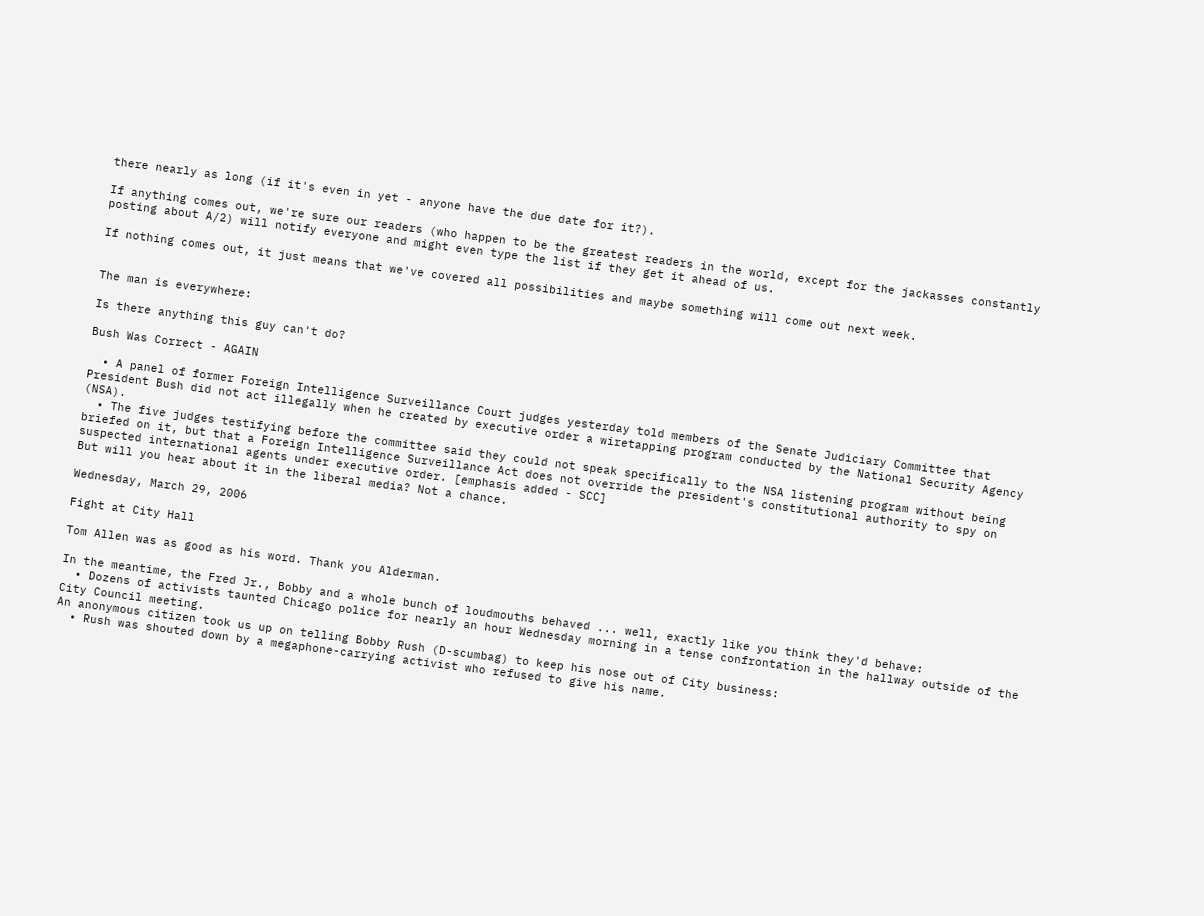there nearly as long (if it's even in yet - anyone have the due date for it?).

If anything comes out, we're sure our readers (who happen to be the greatest readers in the world, except for the jackasses constantly posting about A/2) will notify everyone and might even type the list if they get it ahead of us.

If nothing comes out, it just means that we've covered all possibilities and maybe something will come out next week.


The man is everywhere:

Is there anything this guy can't do?

Bush Was Correct - AGAIN

  • A panel of former Foreign Intelligence Surveillance Court judges yesterday told members of the Senate Judiciary Committee that President Bush did not act illegally when he created by executive order a wiretapping program conducted by the National Security Agency (NSA).
  • The five judges testifying before the committee said they could not speak specifically to the NSA listening program without being briefed on it, but that a Foreign Intelligence Surveillance Act does not override the president's constitutional authority to spy on suspected international agents under executive order. [emphasis added - SCC]
But will you hear about it in the liberal media? Not a chance.

Wednesday, March 29, 2006

Fight at City Hall

Tom Allen was as good as his word. Thank you Alderman.

In the meantime, the Fred Jr., Bobby and a whole bunch of loudmouths behaved ... well, exactly like you think they'd behave:
  • Dozens of activists taunted Chicago police for nearly an hour Wednesday morning in a tense confrontation in the hallway outside of the City Council meeting.
An anonymous citizen took us up on telling Bobby Rush (D-scumbag) to keep his nose out of City business:
  • Rush was shouted down by a megaphone-carrying activist who refused to give his name.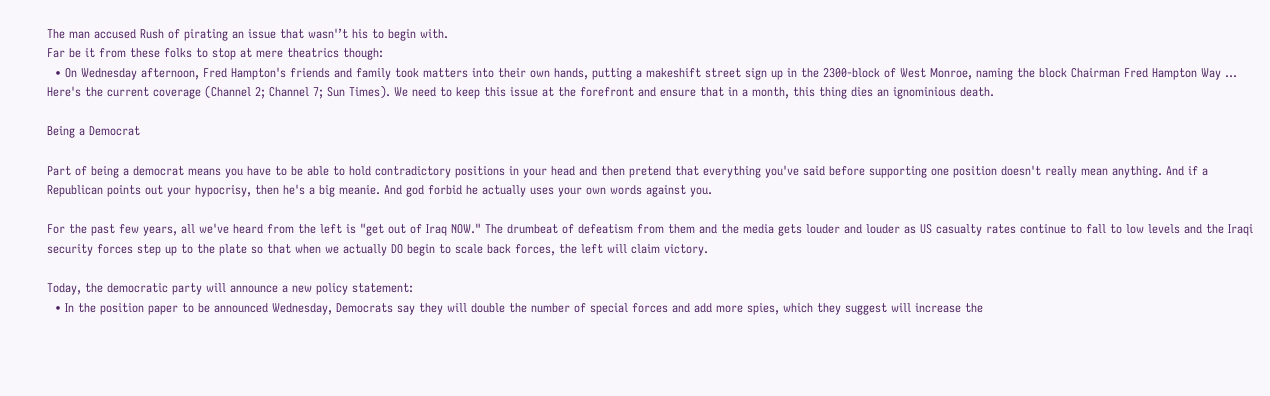The man accused Rush of pirating an issue that wasn'’t his to begin with.
Far be it from these folks to stop at mere theatrics though:
  • On Wednesday afternoon, Fred Hampton's friends and family took matters into their own hands, putting a makeshift street sign up in the 2300-block of West Monroe, naming the block Chairman Fred Hampton Way ...
Here's the current coverage (Channel 2; Channel 7; Sun Times). We need to keep this issue at the forefront and ensure that in a month, this thing dies an ignominious death.

Being a Democrat

Part of being a democrat means you have to be able to hold contradictory positions in your head and then pretend that everything you've said before supporting one position doesn't really mean anything. And if a Republican points out your hypocrisy, then he's a big meanie. And god forbid he actually uses your own words against you.

For the past few years, all we've heard from the left is "get out of Iraq NOW." The drumbeat of defeatism from them and the media gets louder and louder as US casualty rates continue to fall to low levels and the Iraqi security forces step up to the plate so that when we actually DO begin to scale back forces, the left will claim victory.

Today, the democratic party will announce a new policy statement:
  • In the position paper to be announced Wednesday, Democrats say they will double the number of special forces and add more spies, which they suggest will increase the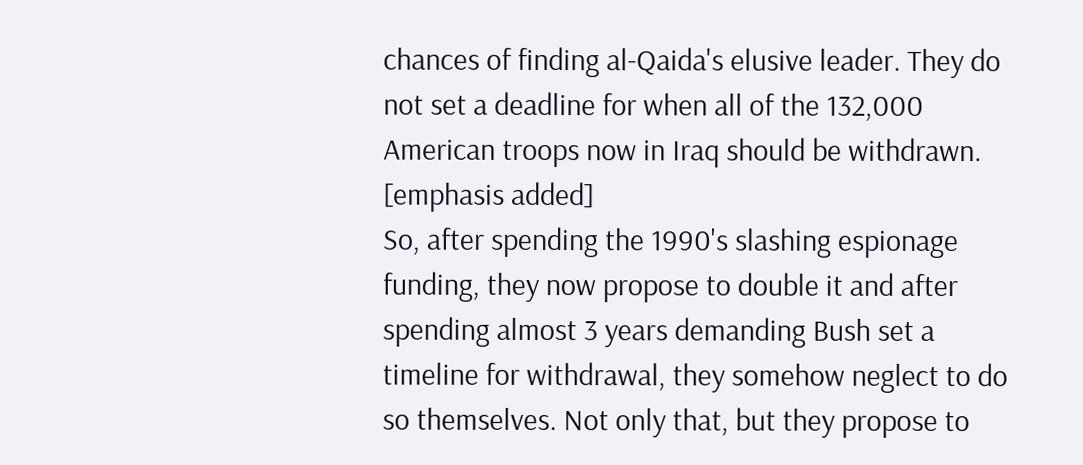chances of finding al-Qaida's elusive leader. They do not set a deadline for when all of the 132,000 American troops now in Iraq should be withdrawn. [emphasis added]
So, after spending the 1990's slashing espionage funding, they now propose to double it and after spending almost 3 years demanding Bush set a timeline for withdrawal, they somehow neglect to do so themselves. Not only that, but they propose to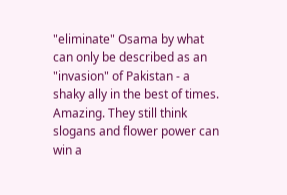"eliminate" Osama by what can only be described as an "invasion" of Pakistan - a shaky ally in the best of times. Amazing. They still think slogans and flower power can win a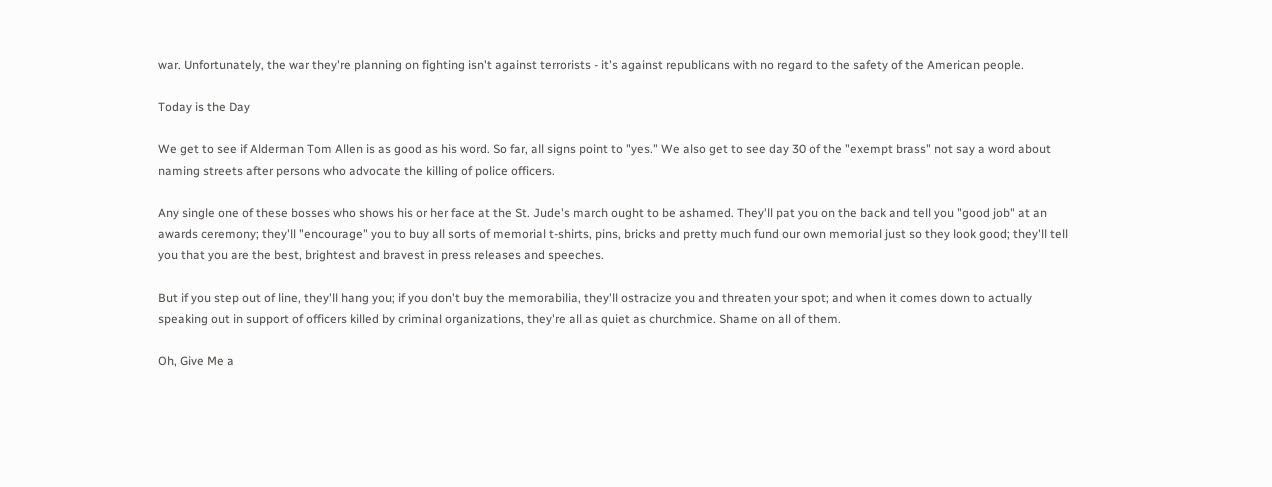war. Unfortunately, the war they're planning on fighting isn't against terrorists - it's against republicans with no regard to the safety of the American people.

Today is the Day

We get to see if Alderman Tom Allen is as good as his word. So far, all signs point to "yes." We also get to see day 30 of the "exempt brass" not say a word about naming streets after persons who advocate the killing of police officers.

Any single one of these bosses who shows his or her face at the St. Jude's march ought to be ashamed. They'll pat you on the back and tell you "good job" at an awards ceremony; they'll "encourage" you to buy all sorts of memorial t-shirts, pins, bricks and pretty much fund our own memorial just so they look good; they'll tell you that you are the best, brightest and bravest in press releases and speeches.

But if you step out of line, they'll hang you; if you don't buy the memorabilia, they'll ostracize you and threaten your spot; and when it comes down to actually speaking out in support of officers killed by criminal organizations, they're all as quiet as churchmice. Shame on all of them.

Oh, Give Me a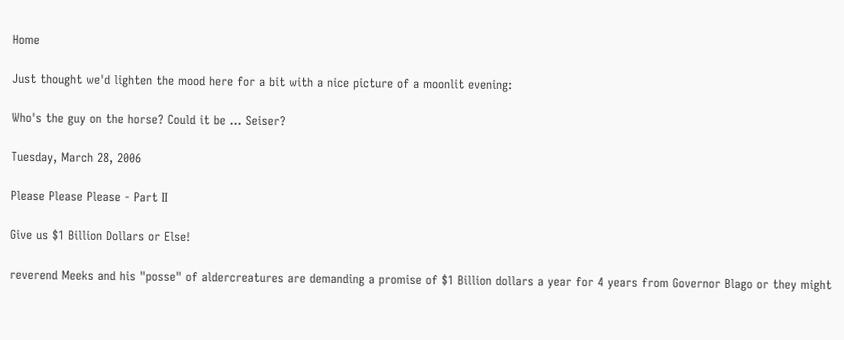Home

Just thought we'd lighten the mood here for a bit with a nice picture of a moonlit evening:

Who's the guy on the horse? Could it be ... Seiser?

Tuesday, March 28, 2006

Please Please Please - Part II

Give us $1 Billion Dollars or Else!

reverend Meeks and his "posse" of aldercreatures are demanding a promise of $1 Billion dollars a year for 4 years from Governor Blago or they might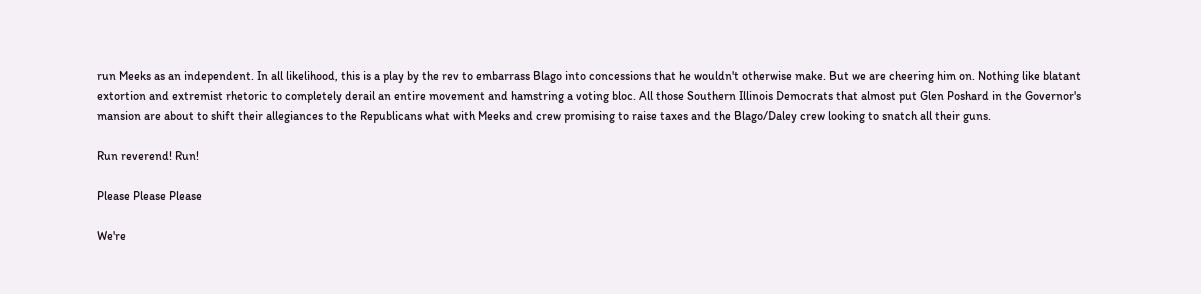run Meeks as an independent. In all likelihood, this is a play by the rev to embarrass Blago into concessions that he wouldn't otherwise make. But we are cheering him on. Nothing like blatant extortion and extremist rhetoric to completely derail an entire movement and hamstring a voting bloc. All those Southern Illinois Democrats that almost put Glen Poshard in the Governor's mansion are about to shift their allegiances to the Republicans what with Meeks and crew promising to raise taxes and the Blago/Daley crew looking to snatch all their guns.

Run reverend! Run!

Please Please Please

We're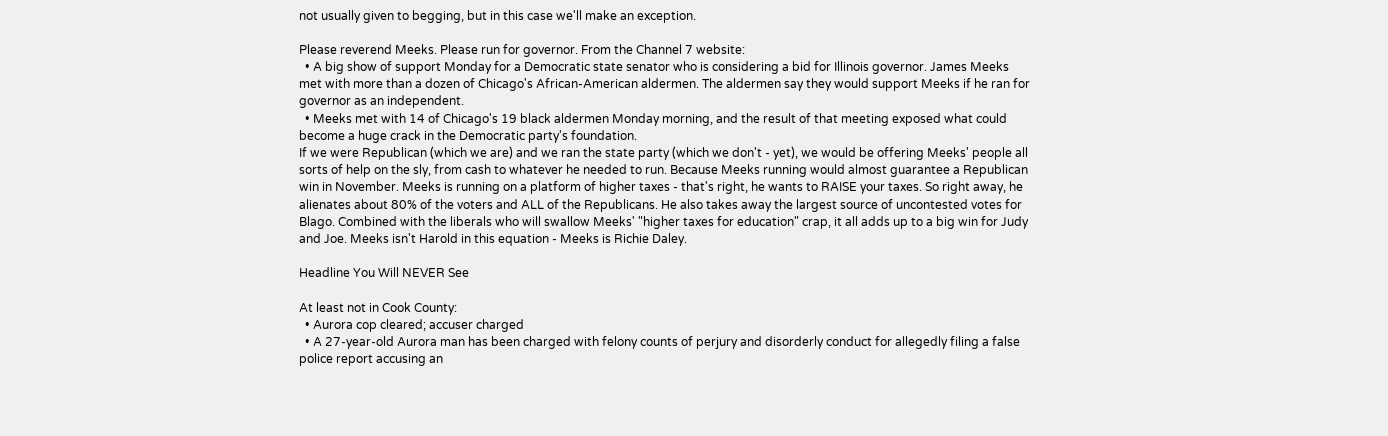not usually given to begging, but in this case we'll make an exception.

Please reverend Meeks. Please run for governor. From the Channel 7 website:
  • A big show of support Monday for a Democratic state senator who is considering a bid for Illinois governor. James Meeks met with more than a dozen of Chicago's African-American aldermen. The aldermen say they would support Meeks if he ran for governor as an independent.
  • Meeks met with 14 of Chicago's 19 black aldermen Monday morning, and the result of that meeting exposed what could become a huge crack in the Democratic party's foundation.
If we were Republican (which we are) and we ran the state party (which we don't - yet), we would be offering Meeks' people all sorts of help on the sly, from cash to whatever he needed to run. Because Meeks running would almost guarantee a Republican win in November. Meeks is running on a platform of higher taxes - that's right, he wants to RAISE your taxes. So right away, he alienates about 80% of the voters and ALL of the Republicans. He also takes away the largest source of uncontested votes for Blago. Combined with the liberals who will swallow Meeks' "higher taxes for education" crap, it all adds up to a big win for Judy and Joe. Meeks isn't Harold in this equation - Meeks is Richie Daley.

Headline You Will NEVER See

At least not in Cook County:
  • Aurora cop cleared; accuser charged
  • A 27-year-old Aurora man has been charged with felony counts of perjury and disorderly conduct for allegedly filing a false police report accusing an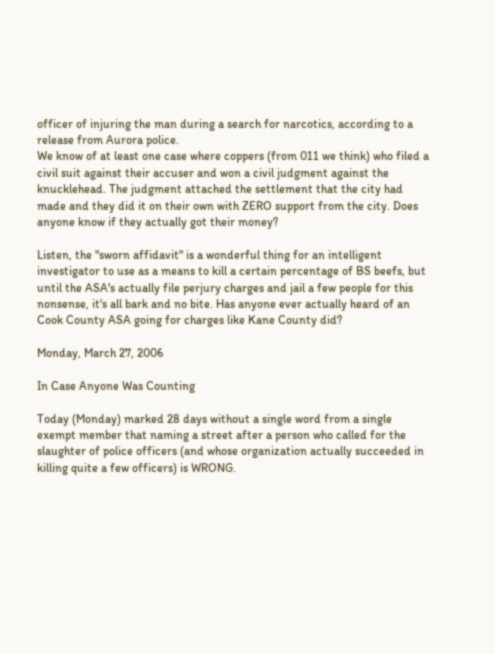officer of injuring the man during a search for narcotics, according to a release from Aurora police.
We know of at least one case where coppers (from 011 we think) who filed a civil suit against their accuser and won a civil judgment against the knucklehead. The judgment attached the settlement that the city had made and they did it on their own with ZERO support from the city. Does anyone know if they actually got their money?

Listen, the "sworn affidavit" is a wonderful thing for an intelligent investigator to use as a means to kill a certain percentage of BS beefs, but until the ASA's actually file perjury charges and jail a few people for this nonsense, it's all bark and no bite. Has anyone ever actually heard of an Cook County ASA going for charges like Kane County did?

Monday, March 27, 2006

In Case Anyone Was Counting

Today (Monday) marked 28 days without a single word from a single exempt member that naming a street after a person who called for the slaughter of police officers (and whose organization actually succeeded in killing quite a few officers) is WRONG.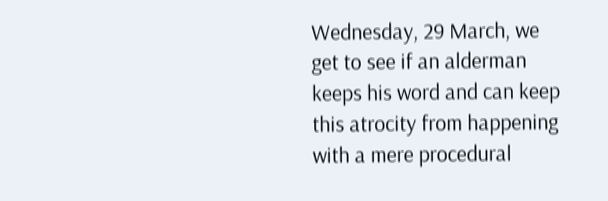Wednesday, 29 March, we get to see if an alderman keeps his word and can keep this atrocity from happening with a mere procedural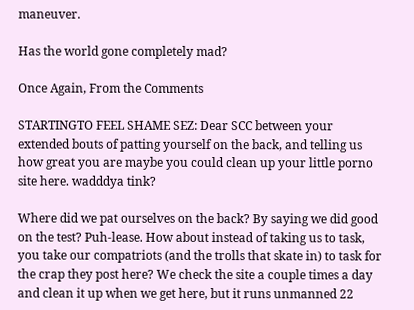maneuver.

Has the world gone completely mad?

Once Again, From the Comments

STARTINGTO FEEL SHAME SEZ: Dear SCC between your extended bouts of patting yourself on the back, and telling us how great you are maybe you could clean up your little porno site here. wadddya tink?

Where did we pat ourselves on the back? By saying we did good on the test? Puh-lease. How about instead of taking us to task, you take our compatriots (and the trolls that skate in) to task for the crap they post here? We check the site a couple times a day and clean it up when we get here, but it runs unmanned 22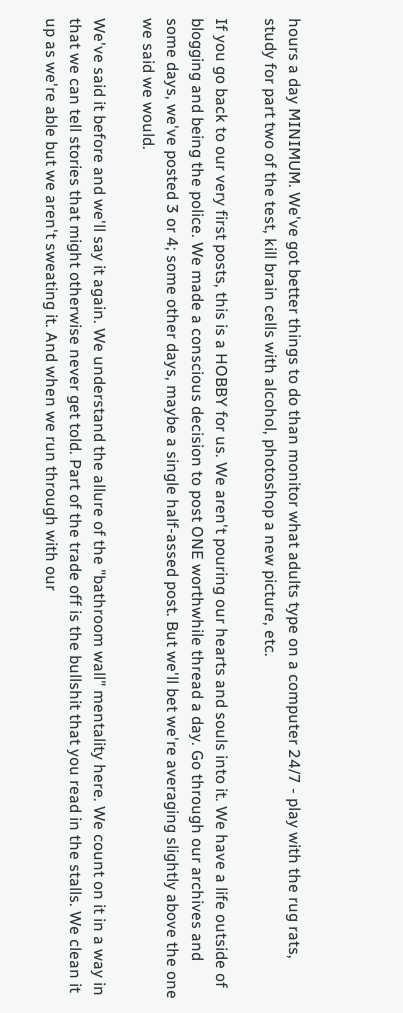hours a day MINIMUM. We've got better things to do than monitor what adults type on a computer 24/7 - play with the rug rats, study for part two of the test, kill brain cells with alcohol, photoshop a new picture, etc.

If you go back to our very first posts, this is a HOBBY for us. We aren't pouring our hearts and souls into it. We have a life outside of blogging and being the police. We made a conscious decision to post ONE worthwhile thread a day. Go through our archives and some days, we've posted 3 or 4; some other days, maybe a single half-assed post. But we'll bet we're averaging slightly above the one we said we would.

We've said it before and we'll say it again. We understand the allure of the "bathroom wall" mentality here. We count on it in a way in that we can tell stories that might otherwise never get told. Part of the trade off is the bullshit that you read in the stalls. We clean it up as we're able but we aren't sweating it. And when we run through with our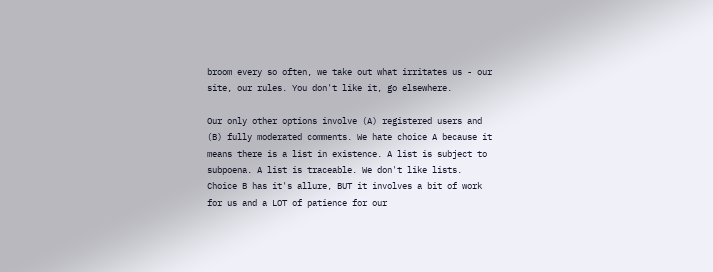broom every so often, we take out what irritates us - our site, our rules. You don't like it, go elsewhere.

Our only other options involve (A) registered users and (B) fully moderated comments. We hate choice A because it means there is a list in existence. A list is subject to subpoena. A list is traceable. We don't like lists. Choice B has it's allure, BUT it involves a bit of work for us and a LOT of patience for our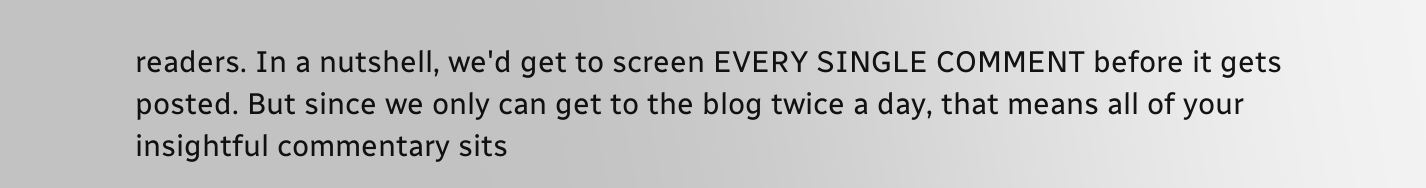readers. In a nutshell, we'd get to screen EVERY SINGLE COMMENT before it gets posted. But since we only can get to the blog twice a day, that means all of your insightful commentary sits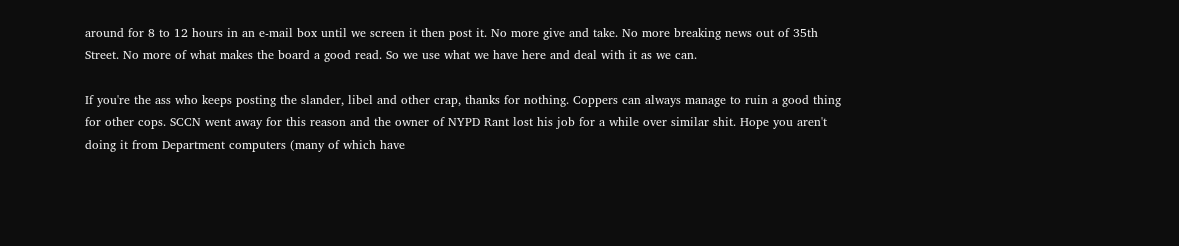around for 8 to 12 hours in an e-mail box until we screen it then post it. No more give and take. No more breaking news out of 35th Street. No more of what makes the board a good read. So we use what we have here and deal with it as we can.

If you're the ass who keeps posting the slander, libel and other crap, thanks for nothing. Coppers can always manage to ruin a good thing for other cops. SCCN went away for this reason and the owner of NYPD Rant lost his job for a while over similar shit. Hope you aren't doing it from Department computers (many of which have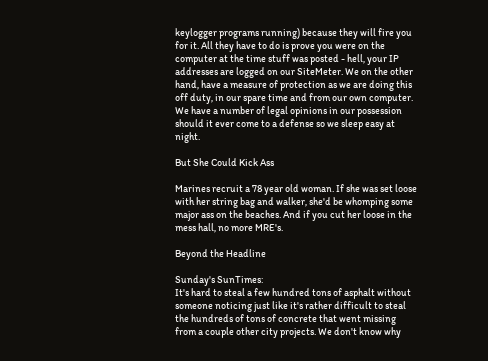keylogger programs running) because they will fire you for it. All they have to do is prove you were on the computer at the time stuff was posted - hell, your IP addresses are logged on our SiteMeter. We on the other hand, have a measure of protection as we are doing this off duty, in our spare time and from our own computer. We have a number of legal opinions in our possession should it ever come to a defense so we sleep easy at night.

But She Could Kick Ass

Marines recruit a 78 year old woman. If she was set loose with her string bag and walker, she'd be whomping some major ass on the beaches. And if you cut her loose in the mess hall, no more MRE's.

Beyond the Headline

Sunday's SunTimes:
It's hard to steal a few hundred tons of asphalt without someone noticing just like it's rather difficult to steal the hundreds of tons of concrete that went missing from a couple other city projects. We don't know why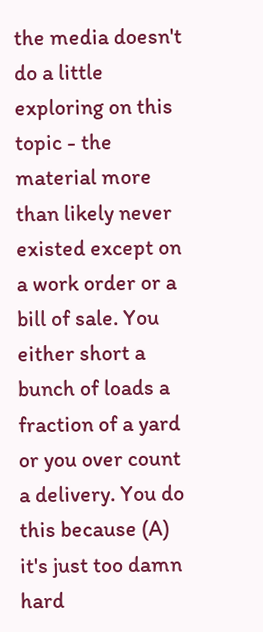the media doesn't do a little exploring on this topic - the material more than likely never existed except on a work order or a bill of sale. You either short a bunch of loads a fraction of a yard or you over count a delivery. You do this because (A) it's just too damn hard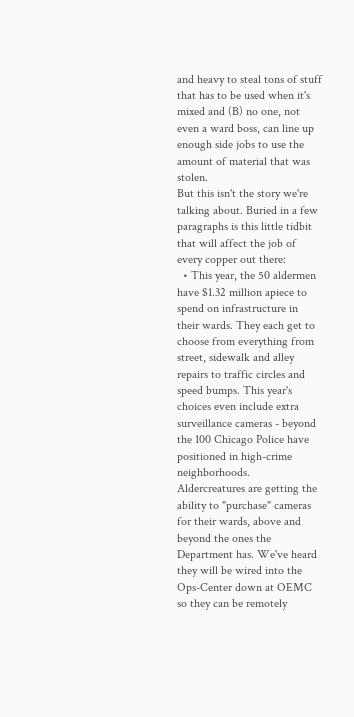and heavy to steal tons of stuff that has to be used when it's mixed and (B) no one, not even a ward boss, can line up enough side jobs to use the amount of material that was stolen.
But this isn't the story we're talking about. Buried in a few paragraphs is this little tidbit that will affect the job of every copper out there:
  • This year, the 50 aldermen have $1.32 million apiece to spend on infrastructure in their wards. They each get to choose from everything from street, sidewalk and alley repairs to traffic circles and speed bumps. This year's choices even include extra surveillance cameras - beyond the 100 Chicago Police have positioned in high-crime neighborhoods.
Aldercreatures are getting the ability to "purchase" cameras for their wards, above and beyond the ones the Department has. We've heard they will be wired into the Ops-Center down at OEMC so they can be remotely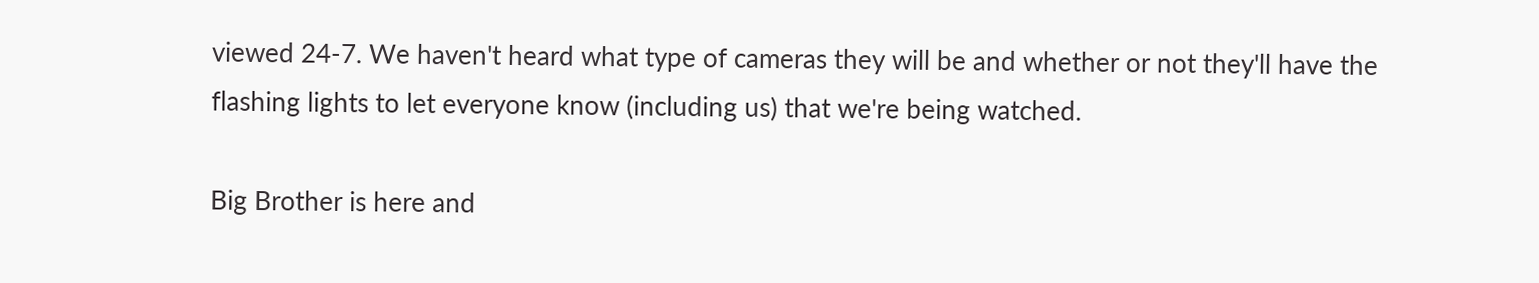viewed 24-7. We haven't heard what type of cameras they will be and whether or not they'll have the flashing lights to let everyone know (including us) that we're being watched.

Big Brother is here and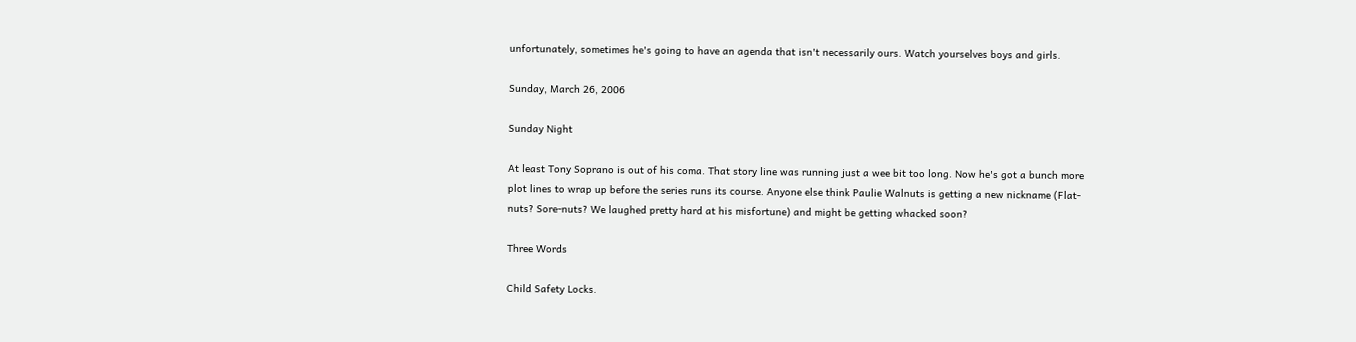unfortunately, sometimes he's going to have an agenda that isn't necessarily ours. Watch yourselves boys and girls.

Sunday, March 26, 2006

Sunday Night

At least Tony Soprano is out of his coma. That story line was running just a wee bit too long. Now he's got a bunch more plot lines to wrap up before the series runs its course. Anyone else think Paulie Walnuts is getting a new nickname (Flat-nuts? Sore-nuts? We laughed pretty hard at his misfortune) and might be getting whacked soon?

Three Words

Child Safety Locks.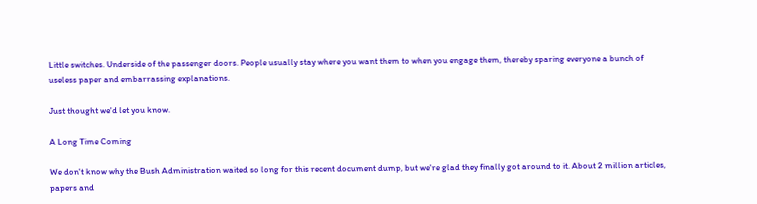Little switches. Underside of the passenger doors. People usually stay where you want them to when you engage them, thereby sparing everyone a bunch of useless paper and embarrassing explanations.

Just thought we'd let you know.

A Long Time Coming

We don't know why the Bush Administration waited so long for this recent document dump, but we're glad they finally got around to it. About 2 million articles, papers and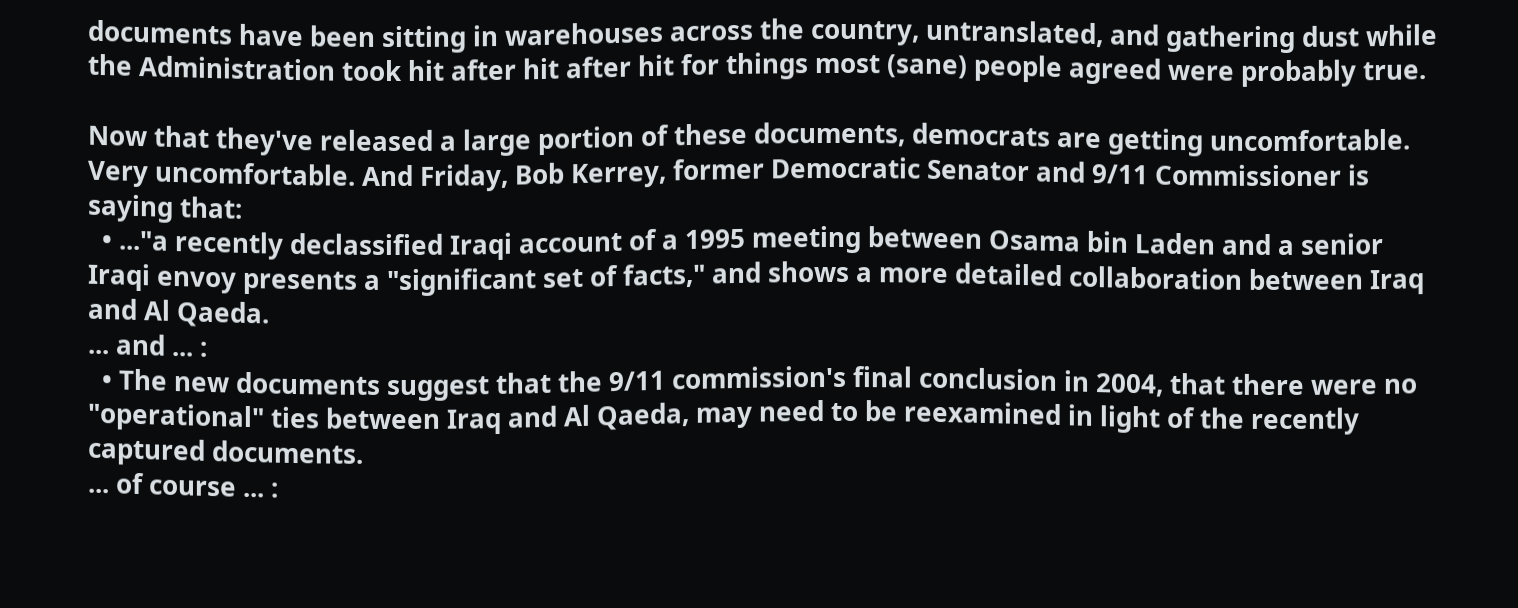documents have been sitting in warehouses across the country, untranslated, and gathering dust while the Administration took hit after hit after hit for things most (sane) people agreed were probably true.

Now that they've released a large portion of these documents, democrats are getting uncomfortable. Very uncomfortable. And Friday, Bob Kerrey, former Democratic Senator and 9/11 Commissioner is saying that:
  • ..."a recently declassified Iraqi account of a 1995 meeting between Osama bin Laden and a senior Iraqi envoy presents a "significant set of facts," and shows a more detailed collaboration between Iraq and Al Qaeda.
... and ... :
  • The new documents suggest that the 9/11 commission's final conclusion in 2004, that there were no "operational" ties between Iraq and Al Qaeda, may need to be reexamined in light of the recently captured documents.
... of course ... :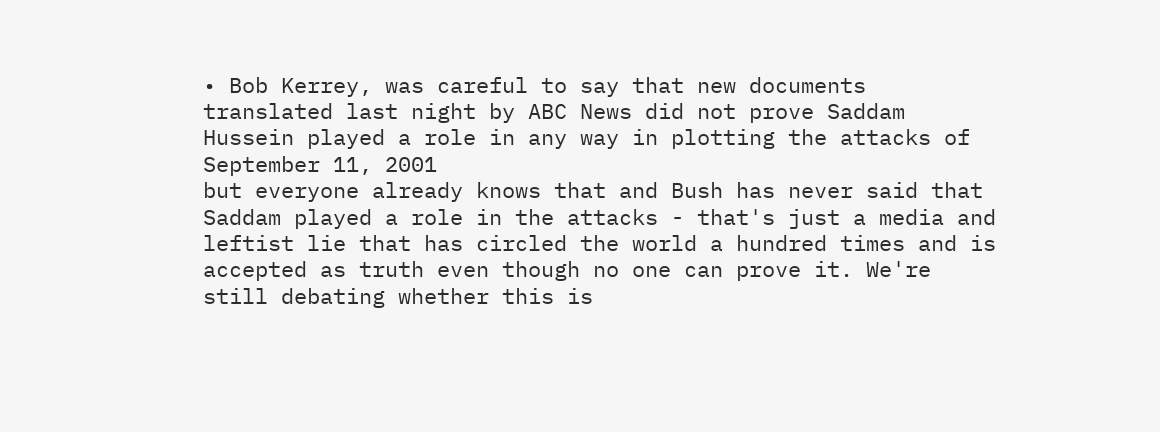• Bob Kerrey, was careful to say that new documents translated last night by ABC News did not prove Saddam Hussein played a role in any way in plotting the attacks of September 11, 2001
but everyone already knows that and Bush has never said that Saddam played a role in the attacks - that's just a media and leftist lie that has circled the world a hundred times and is accepted as truth even though no one can prove it. We're still debating whether this is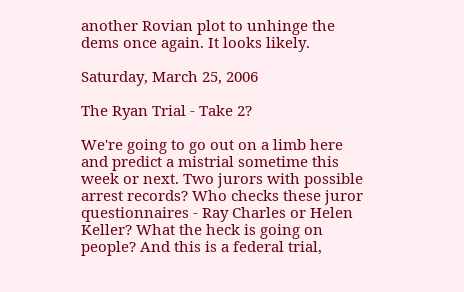another Rovian plot to unhinge the dems once again. It looks likely.

Saturday, March 25, 2006

The Ryan Trial - Take 2?

We're going to go out on a limb here and predict a mistrial sometime this week or next. Two jurors with possible arrest records? Who checks these juror questionnaires - Ray Charles or Helen Keller? What the heck is going on people? And this is a federal trial,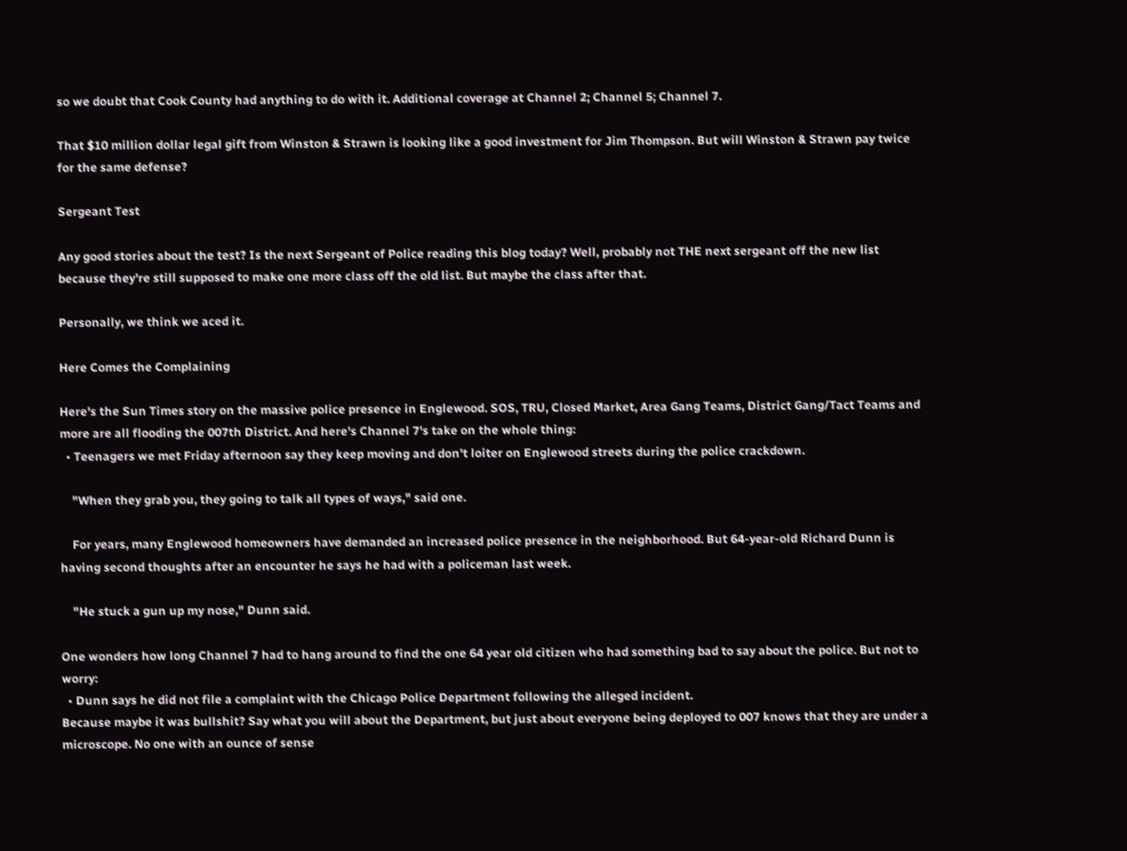so we doubt that Cook County had anything to do with it. Additional coverage at Channel 2; Channel 5; Channel 7.

That $10 million dollar legal gift from Winston & Strawn is looking like a good investment for Jim Thompson. But will Winston & Strawn pay twice for the same defense?

Sergeant Test

Any good stories about the test? Is the next Sergeant of Police reading this blog today? Well, probably not THE next sergeant off the new list because they're still supposed to make one more class off the old list. But maybe the class after that.

Personally, we think we aced it.

Here Comes the Complaining

Here's the Sun Times story on the massive police presence in Englewood. SOS, TRU, Closed Market, Area Gang Teams, District Gang/Tact Teams and more are all flooding the 007th District. And here's Channel 7's take on the whole thing:
  • Teenagers we met Friday afternoon say they keep moving and don't loiter on Englewood streets during the police crackdown.

    "When they grab you, they going to talk all types of ways," said one.

    For years, many Englewood homeowners have demanded an increased police presence in the neighborhood. But 64-year-old Richard Dunn is having second thoughts after an encounter he says he had with a policeman last week.

    "He stuck a gun up my nose," Dunn said.

One wonders how long Channel 7 had to hang around to find the one 64 year old citizen who had something bad to say about the police. But not to worry:
  • Dunn says he did not file a complaint with the Chicago Police Department following the alleged incident.
Because maybe it was bullshit? Say what you will about the Department, but just about everyone being deployed to 007 knows that they are under a microscope. No one with an ounce of sense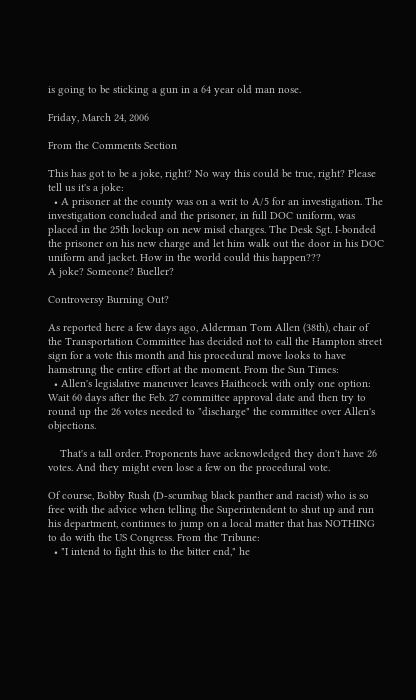is going to be sticking a gun in a 64 year old man nose.

Friday, March 24, 2006

From the Comments Section

This has got to be a joke, right? No way this could be true, right? Please tell us it's a joke:
  • A prisoner at the county was on a writ to A/5 for an investigation. The investigation concluded and the prisoner, in full DOC uniform, was placed in the 25th lockup on new misd charges. The Desk Sgt. I-bonded the prisoner on his new charge and let him walk out the door in his DOC uniform and jacket. How in the world could this happen???
A joke? Someone? Bueller?

Controversy Burning Out?

As reported here a few days ago, Alderman Tom Allen (38th), chair of the Transportation Committee has decided not to call the Hampton street sign for a vote this month and his procedural move looks to have hamstrung the entire effort at the moment. From the Sun Times:
  • Allen's legislative maneuver leaves Haithcock with only one option: Wait 60 days after the Feb. 27 committee approval date and then try to round up the 26 votes needed to "discharge" the committee over Allen's objections.

    That's a tall order. Proponents have acknowledged they don't have 26 votes. And they might even lose a few on the procedural vote.

Of course, Bobby Rush (D-scumbag black panther and racist) who is so free with the advice when telling the Superintendent to shut up and run his department, continues to jump on a local matter that has NOTHING to do with the US Congress. From the Tribune:
  • "I intend to fight this to the bitter end," he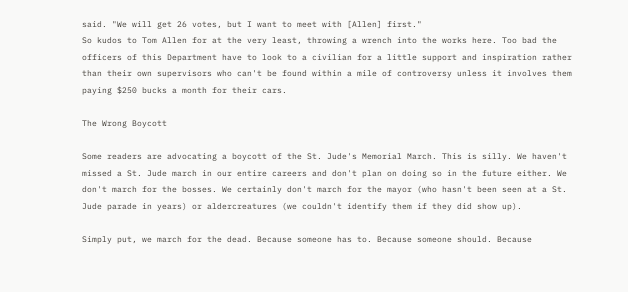said. "We will get 26 votes, but I want to meet with [Allen] first."
So kudos to Tom Allen for at the very least, throwing a wrench into the works here. Too bad the officers of this Department have to look to a civilian for a little support and inspiration rather than their own supervisors who can't be found within a mile of controversy unless it involves them paying $250 bucks a month for their cars.

The Wrong Boycott

Some readers are advocating a boycott of the St. Jude's Memorial March. This is silly. We haven't missed a St. Jude march in our entire careers and don't plan on doing so in the future either. We don't march for the bosses. We certainly don't march for the mayor (who hasn't been seen at a St. Jude parade in years) or aldercreatures (we couldn't identify them if they did show up).

Simply put, we march for the dead. Because someone has to. Because someone should. Because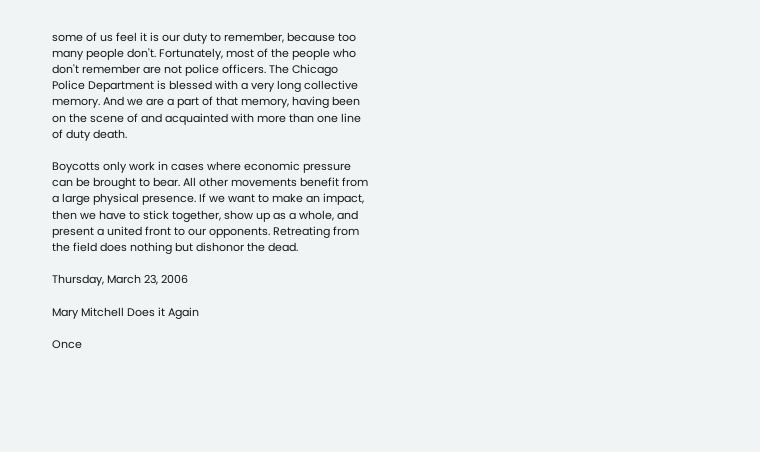some of us feel it is our duty to remember, because too many people don't. Fortunately, most of the people who don't remember are not police officers. The Chicago Police Department is blessed with a very long collective memory. And we are a part of that memory, having been on the scene of and acquainted with more than one line of duty death.

Boycotts only work in cases where economic pressure can be brought to bear. All other movements benefit from a large physical presence. If we want to make an impact, then we have to stick together, show up as a whole, and present a united front to our opponents. Retreating from the field does nothing but dishonor the dead.

Thursday, March 23, 2006

Mary Mitchell Does it Again

Once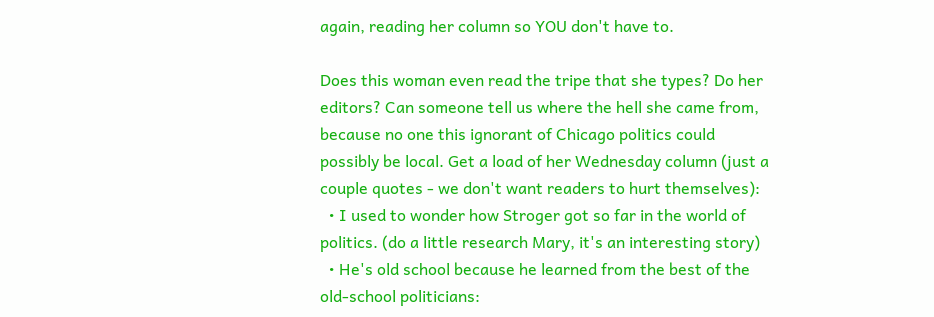again, reading her column so YOU don't have to.

Does this woman even read the tripe that she types? Do her editors? Can someone tell us where the hell she came from, because no one this ignorant of Chicago politics could possibly be local. Get a load of her Wednesday column (just a couple quotes - we don't want readers to hurt themselves):
  • I used to wonder how Stroger got so far in the world of politics. (do a little research Mary, it's an interesting story)
  • He's old school because he learned from the best of the old-school politicians: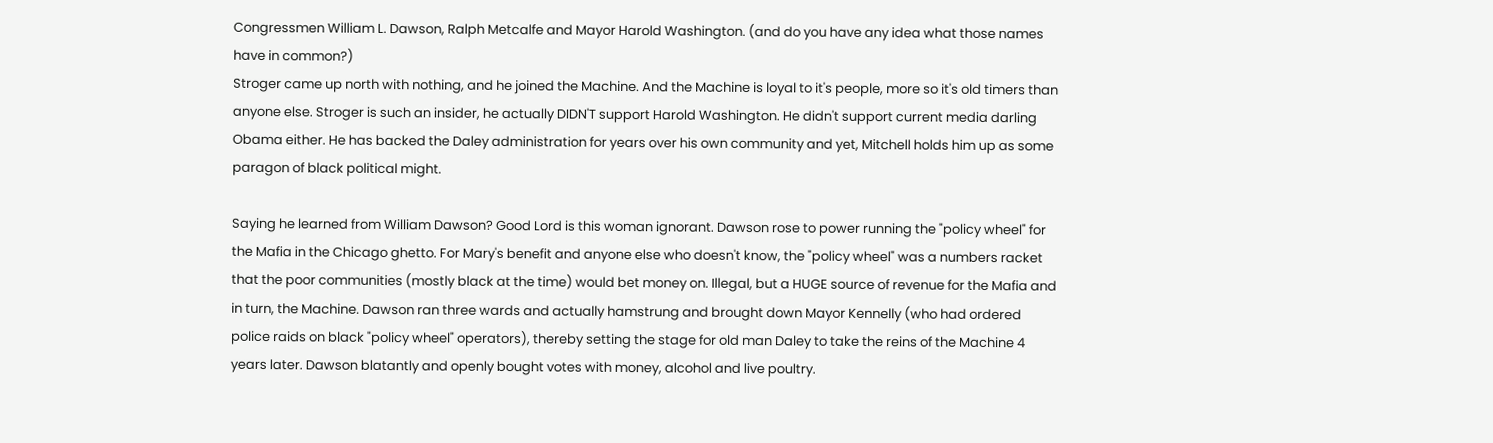Congressmen William L. Dawson, Ralph Metcalfe and Mayor Harold Washington. (and do you have any idea what those names have in common?)
Stroger came up north with nothing, and he joined the Machine. And the Machine is loyal to it's people, more so it's old timers than anyone else. Stroger is such an insider, he actually DIDN'T support Harold Washington. He didn't support current media darling Obama either. He has backed the Daley administration for years over his own community and yet, Mitchell holds him up as some paragon of black political might.

Saying he learned from William Dawson? Good Lord is this woman ignorant. Dawson rose to power running the "policy wheel" for the Mafia in the Chicago ghetto. For Mary's benefit and anyone else who doesn't know, the "policy wheel" was a numbers racket that the poor communities (mostly black at the time) would bet money on. Illegal, but a HUGE source of revenue for the Mafia and in turn, the Machine. Dawson ran three wards and actually hamstrung and brought down Mayor Kennelly (who had ordered police raids on black "policy wheel" operators), thereby setting the stage for old man Daley to take the reins of the Machine 4 years later. Dawson blatantly and openly bought votes with money, alcohol and live poultry.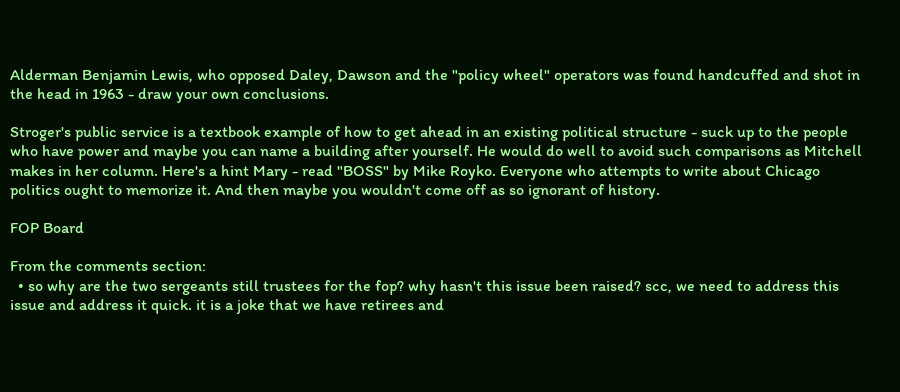Alderman Benjamin Lewis, who opposed Daley, Dawson and the "policy wheel" operators was found handcuffed and shot in the head in 1963 - draw your own conclusions.

Stroger's public service is a textbook example of how to get ahead in an existing political structure - suck up to the people who have power and maybe you can name a building after yourself. He would do well to avoid such comparisons as Mitchell makes in her column. Here's a hint Mary - read "BOSS" by Mike Royko. Everyone who attempts to write about Chicago politics ought to memorize it. And then maybe you wouldn't come off as so ignorant of history.

FOP Board

From the comments section:
  • so why are the two sergeants still trustees for the fop? why hasn't this issue been raised? scc, we need to address this issue and address it quick. it is a joke that we have retirees and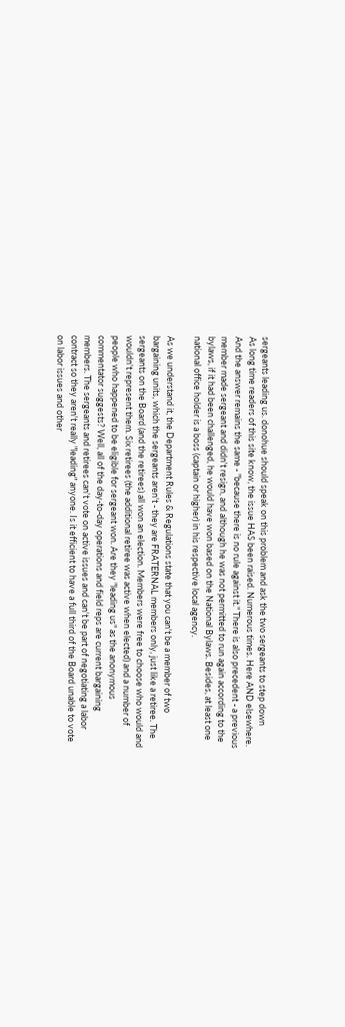sergeants leading us. donohue should speak on this problem and ask the two sergeants to step down
As long time readers of this site know, the issue HAS been raised. Numerous times. Here AND elsewhere. And the answer remains the same - "because there is no rule against it." There is also precedent - a previous member made sergeant and didn't resign, and although he was not permitted to run again according to the bylaws, if it had been challenged, he would have won based on the National Bylaws. Besides, at least one national office holder is a boss (captain or higher) in his respective local agency.

As we understand it, the Department Rules & Regulations state that you can't be a member of two bargaining units, which the sergeants aren't - they are FRATERNAL members only, just like a retiree. The sergeants on the Board (and the retirees) all won an election. Members were free to choose who would and wouldn't represent them. Six retirees (the additional retiree was active when elected) and a number of people who happened to be eligible for sergeant won. Are they "leading us" as the anonymous commentator suggests? Well, all of the day-to-day operations and field reps are current bargaining members. The sergeants and retirees can't vote on active issues and can't be part of negotiating a labor contract so they aren't really "leading" anyone. Is it efficient to have a full third of the Board unable to vote on labor issues and other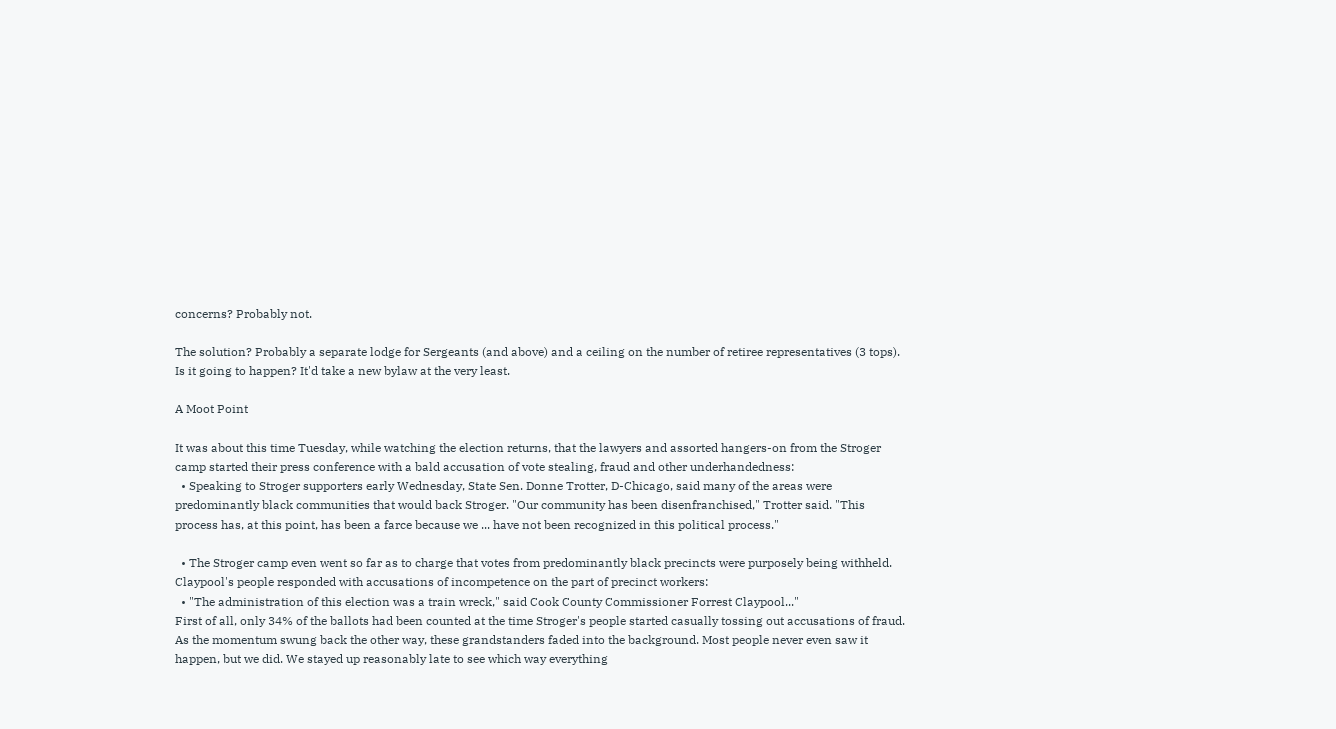concerns? Probably not.

The solution? Probably a separate lodge for Sergeants (and above) and a ceiling on the number of retiree representatives (3 tops). Is it going to happen? It'd take a new bylaw at the very least.

A Moot Point

It was about this time Tuesday, while watching the election returns, that the lawyers and assorted hangers-on from the Stroger camp started their press conference with a bald accusation of vote stealing, fraud and other underhandedness:
  • Speaking to Stroger supporters early Wednesday, State Sen. Donne Trotter, D-Chicago, said many of the areas were predominantly black communities that would back Stroger. "Our community has been disenfranchised," Trotter said. "This process has, at this point, has been a farce because we ... have not been recognized in this political process."

  • The Stroger camp even went so far as to charge that votes from predominantly black precincts were purposely being withheld.
Claypool's people responded with accusations of incompetence on the part of precinct workers:
  • "The administration of this election was a train wreck," said Cook County Commissioner Forrest Claypool..."
First of all, only 34% of the ballots had been counted at the time Stroger's people started casually tossing out accusations of fraud. As the momentum swung back the other way, these grandstanders faded into the background. Most people never even saw it happen, but we did. We stayed up reasonably late to see which way everything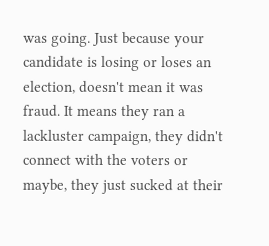was going. Just because your candidate is losing or loses an election, doesn't mean it was fraud. It means they ran a lackluster campaign, they didn't connect with the voters or maybe, they just sucked at their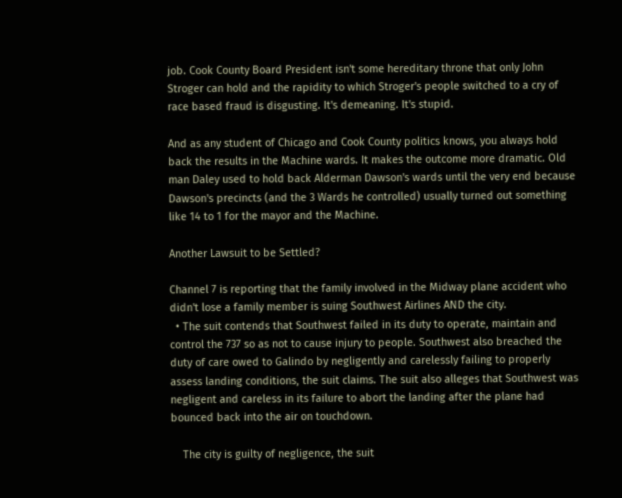job. Cook County Board President isn't some hereditary throne that only John Stroger can hold and the rapidity to which Stroger's people switched to a cry of race based fraud is disgusting. It's demeaning. It's stupid.

And as any student of Chicago and Cook County politics knows, you always hold back the results in the Machine wards. It makes the outcome more dramatic. Old man Daley used to hold back Alderman Dawson's wards until the very end because Dawson's precincts (and the 3 Wards he controlled) usually turned out something like 14 to 1 for the mayor and the Machine.

Another Lawsuit to be Settled?

Channel 7 is reporting that the family involved in the Midway plane accident who didn't lose a family member is suing Southwest Airlines AND the city.
  • The suit contends that Southwest failed in its duty to operate, maintain and control the 737 so as not to cause injury to people. Southwest also breached the duty of care owed to Galindo by negligently and carelessly failing to properly assess landing conditions, the suit claims. The suit also alleges that Southwest was negligent and careless in its failure to abort the landing after the plane had bounced back into the air on touchdown.

    The city is guilty of negligence, the suit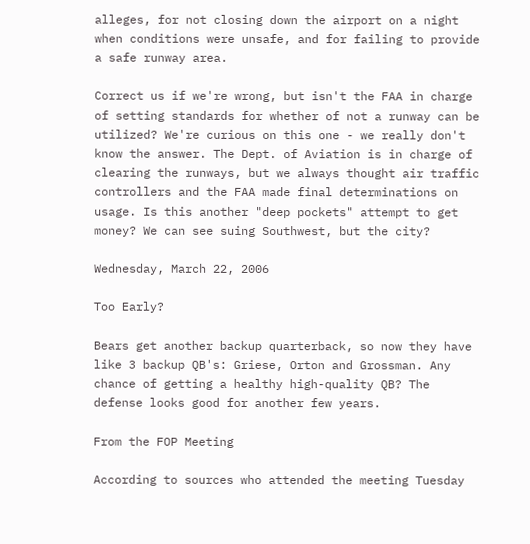alleges, for not closing down the airport on a night when conditions were unsafe, and for failing to provide a safe runway area.

Correct us if we're wrong, but isn't the FAA in charge of setting standards for whether of not a runway can be utilized? We're curious on this one - we really don't know the answer. The Dept. of Aviation is in charge of clearing the runways, but we always thought air traffic controllers and the FAA made final determinations on usage. Is this another "deep pockets" attempt to get money? We can see suing Southwest, but the city?

Wednesday, March 22, 2006

Too Early?

Bears get another backup quarterback, so now they have like 3 backup QB's: Griese, Orton and Grossman. Any chance of getting a healthy high-quality QB? The defense looks good for another few years.

From the FOP Meeting

According to sources who attended the meeting Tuesday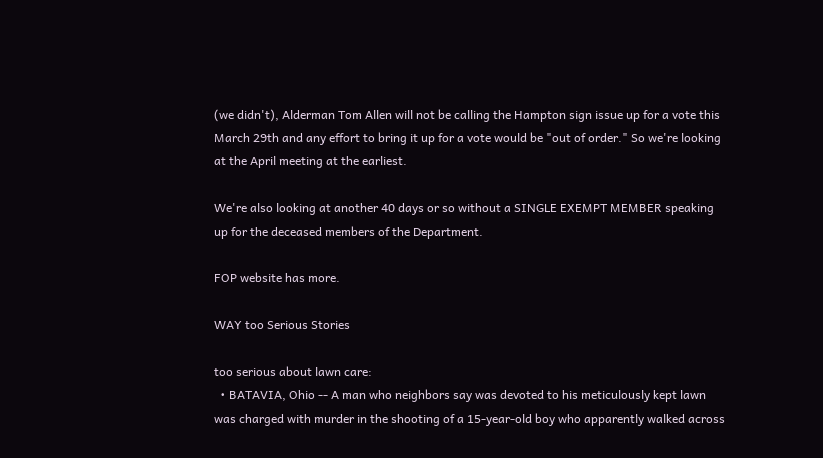(we didn't), Alderman Tom Allen will not be calling the Hampton sign issue up for a vote this March 29th and any effort to bring it up for a vote would be "out of order." So we're looking at the April meeting at the earliest.

We're also looking at another 40 days or so without a SINGLE EXEMPT MEMBER speaking up for the deceased members of the Department.

FOP website has more.

WAY too Serious Stories

too serious about lawn care:
  • BATAVIA, Ohio -- A man who neighbors say was devoted to his meticulously kept lawn was charged with murder in the shooting of a 15-year-old boy who apparently walked across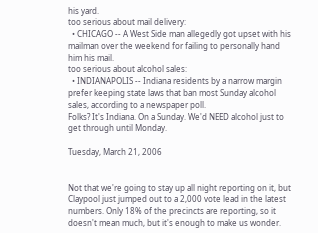his yard.
too serious about mail delivery:
  • CHICAGO -- A West Side man allegedly got upset with his mailman over the weekend for failing to personally hand him his mail.
too serious about alcohol sales:
  • INDIANAPOLIS -- Indiana residents by a narrow margin prefer keeping state laws that ban most Sunday alcohol sales, according to a newspaper poll.
Folks? It's Indiana. On a Sunday. We'd NEED alcohol just to get through until Monday.

Tuesday, March 21, 2006


Not that we're going to stay up all night reporting on it, but Claypool just jumped out to a 2,000 vote lead in the latest numbers. Only 18% of the precincts are reporting, so it doesn't mean much, but it's enough to make us wonder.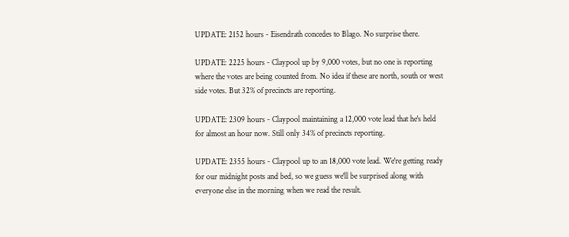UPDATE: 2152 hours - Eisendrath concedes to Blago. No surprise there.

UPDATE: 2225 hours - Claypool up by 9,000 votes, but no one is reporting where the votes are being counted from. No idea if these are north, south or west side votes. But 32% of precincts are reporting.

UPDATE: 2309 hours - Claypool maintaining a 12,000 vote lead that he's held for almost an hour now. Still only 34% of precincts reporting.

UPDATE: 2355 hours - Claypool up to an 18,000 vote lead. We're getting ready for our midnight posts and bed, so we guess we'll be surprised along with everyone else in the morning when we read the result.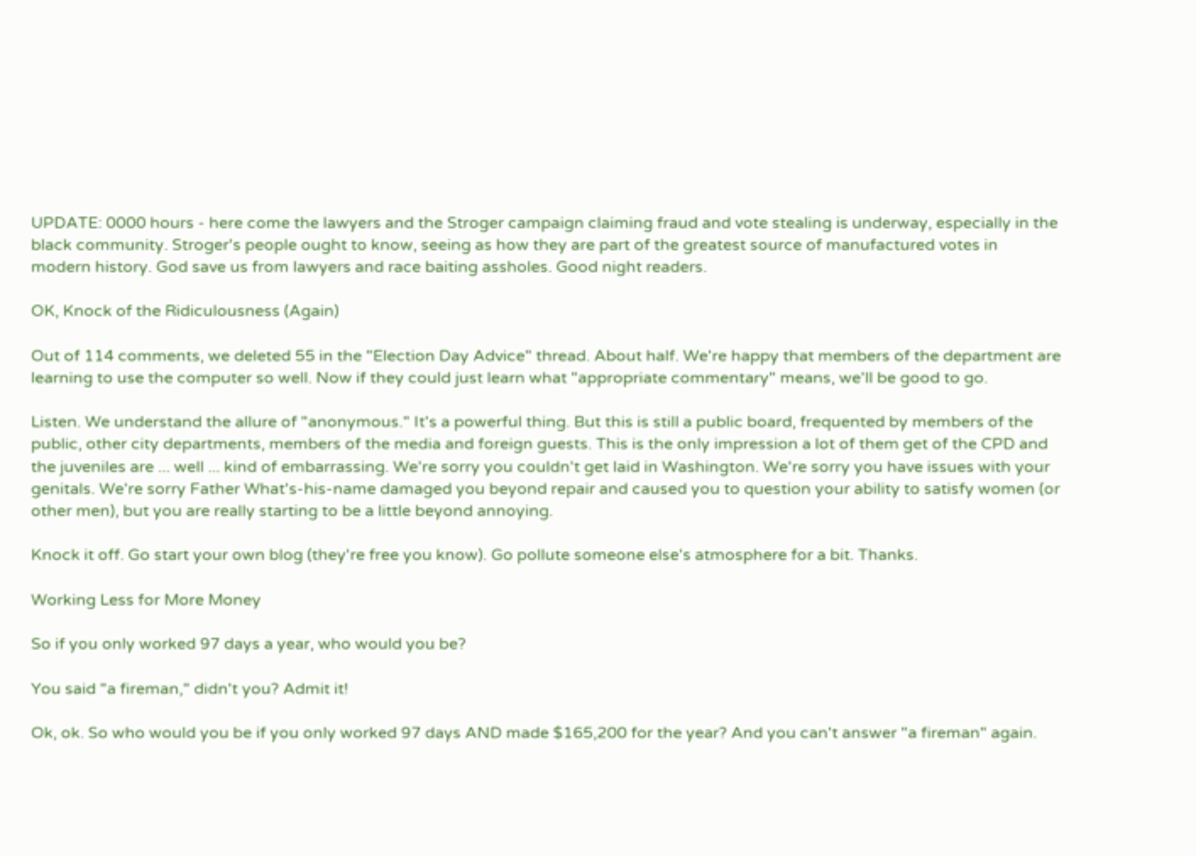UPDATE: 0000 hours - here come the lawyers and the Stroger campaign claiming fraud and vote stealing is underway, especially in the black community. Stroger's people ought to know, seeing as how they are part of the greatest source of manufactured votes in modern history. God save us from lawyers and race baiting assholes. Good night readers.

OK, Knock of the Ridiculousness (Again)

Out of 114 comments, we deleted 55 in the "Election Day Advice" thread. About half. We're happy that members of the department are learning to use the computer so well. Now if they could just learn what "appropriate commentary" means, we'll be good to go.

Listen. We understand the allure of "anonymous." It's a powerful thing. But this is still a public board, frequented by members of the public, other city departments, members of the media and foreign guests. This is the only impression a lot of them get of the CPD and the juveniles are ... well ... kind of embarrassing. We're sorry you couldn't get laid in Washington. We're sorry you have issues with your genitals. We're sorry Father What's-his-name damaged you beyond repair and caused you to question your ability to satisfy women (or other men), but you are really starting to be a little beyond annoying.

Knock it off. Go start your own blog (they're free you know). Go pollute someone else's atmosphere for a bit. Thanks.

Working Less for More Money

So if you only worked 97 days a year, who would you be?

You said "a fireman," didn't you? Admit it!

Ok, ok. So who would you be if you only worked 97 days AND made $165,200 for the year? And you can't answer "a fireman" again.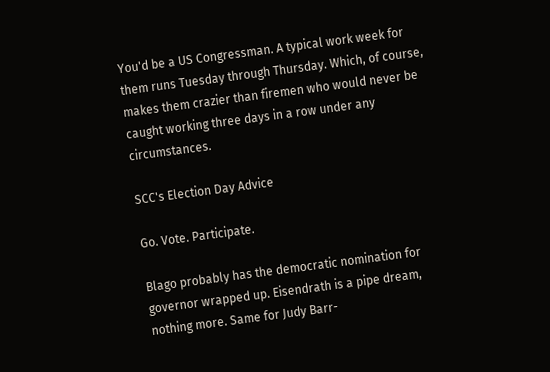You'd be a US Congressman. A typical work week for them runs Tuesday through Thursday. Which, of course, makes them crazier than firemen who would never be caught working three days in a row under any circumstances.

SCC's Election Day Advice

Go. Vote. Participate.

Blago probably has the democratic nomination for governor wrapped up. Eisendrath is a pipe dream, nothing more. Same for Judy Barr-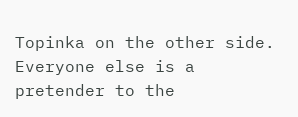Topinka on the other side. Everyone else is a pretender to the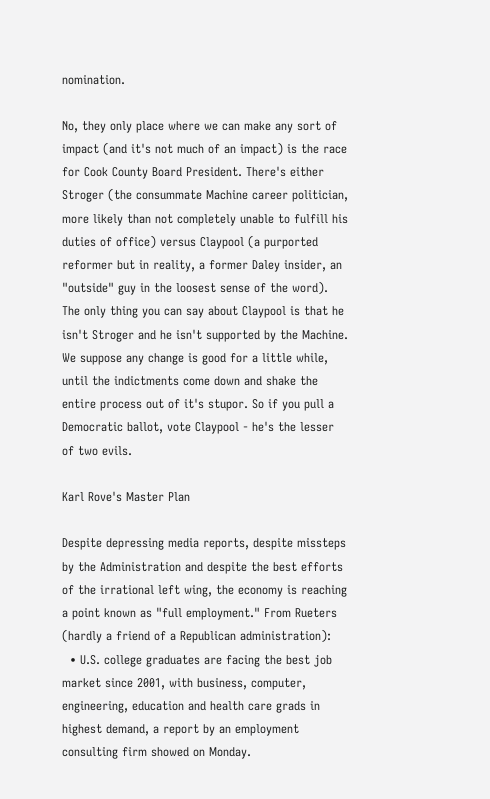nomination.

No, they only place where we can make any sort of impact (and it's not much of an impact) is the race for Cook County Board President. There's either Stroger (the consummate Machine career politician, more likely than not completely unable to fulfill his duties of office) versus Claypool (a purported reformer but in reality, a former Daley insider, an "outside" guy in the loosest sense of the word). The only thing you can say about Claypool is that he isn't Stroger and he isn't supported by the Machine. We suppose any change is good for a little while, until the indictments come down and shake the entire process out of it's stupor. So if you pull a Democratic ballot, vote Claypool - he's the lesser of two evils.

Karl Rove's Master Plan

Despite depressing media reports, despite missteps by the Administration and despite the best efforts of the irrational left wing, the economy is reaching a point known as "full employment." From Rueters (hardly a friend of a Republican administration):
  • U.S. college graduates are facing the best job market since 2001, with business, computer, engineering, education and health care grads in highest demand, a report by an employment consulting firm showed on Monday.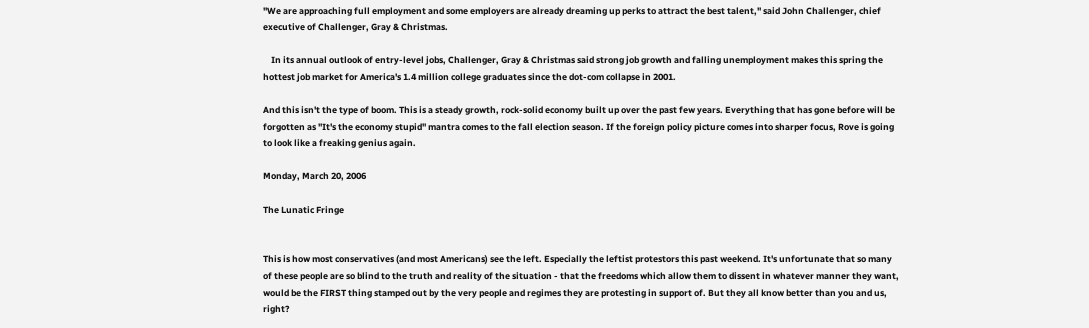"We are approaching full employment and some employers are already dreaming up perks to attract the best talent," said John Challenger, chief executive of Challenger, Gray & Christmas.

    In its annual outlook of entry-level jobs, Challenger, Gray & Christmas said strong job growth and falling unemployment makes this spring the hottest job market for America's 1.4 million college graduates since the dot-com collapse in 2001.

And this isn't the type of boom. This is a steady growth, rock-solid economy built up over the past few years. Everything that has gone before will be forgotten as "It's the economy stupid" mantra comes to the fall election season. If the foreign policy picture comes into sharper focus, Rove is going to look like a freaking genius again.

Monday, March 20, 2006

The Lunatic Fringe


This is how most conservatives (and most Americans) see the left. Especially the leftist protestors this past weekend. It's unfortunate that so many of these people are so blind to the truth and reality of the situation - that the freedoms which allow them to dissent in whatever manner they want, would be the FIRST thing stamped out by the very people and regimes they are protesting in support of. But they all know better than you and us, right?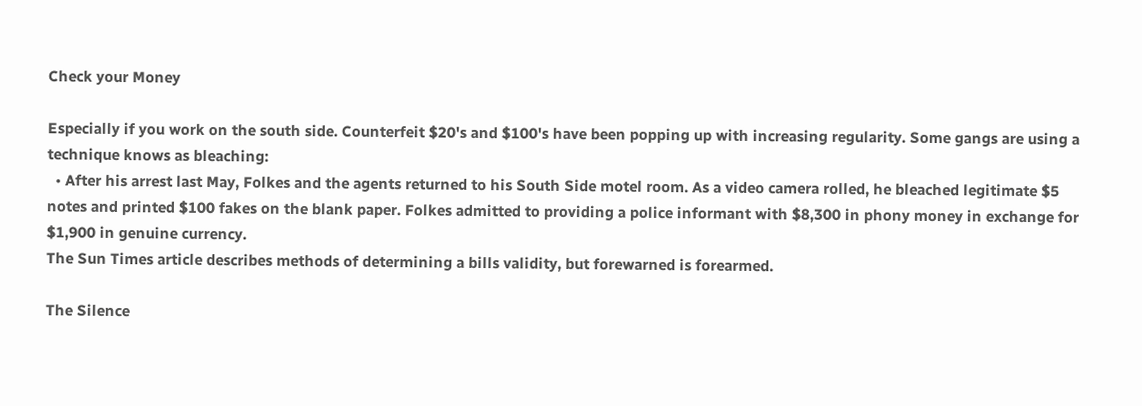Check your Money

Especially if you work on the south side. Counterfeit $20's and $100's have been popping up with increasing regularity. Some gangs are using a technique knows as bleaching:
  • After his arrest last May, Folkes and the agents returned to his South Side motel room. As a video camera rolled, he bleached legitimate $5 notes and printed $100 fakes on the blank paper. Folkes admitted to providing a police informant with $8,300 in phony money in exchange for $1,900 in genuine currency.
The Sun Times article describes methods of determining a bills validity, but forewarned is forearmed.

The Silence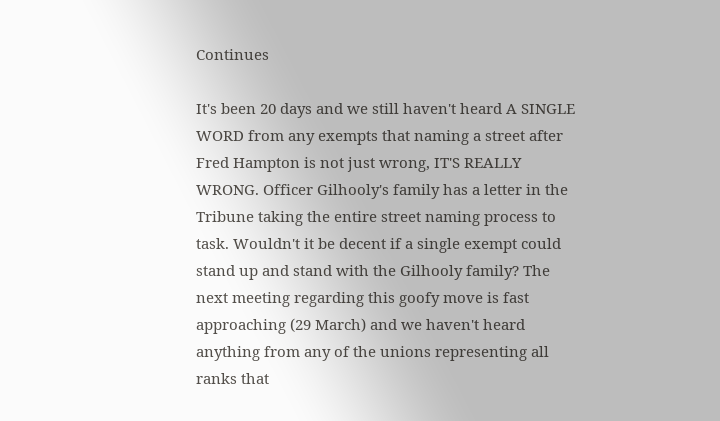Continues

It's been 20 days and we still haven't heard A SINGLE WORD from any exempts that naming a street after Fred Hampton is not just wrong, IT'S REALLY WRONG. Officer Gilhooly's family has a letter in the Tribune taking the entire street naming process to task. Wouldn't it be decent if a single exempt could stand up and stand with the Gilhooly family? The next meeting regarding this goofy move is fast approaching (29 March) and we haven't heard anything from any of the unions representing all ranks that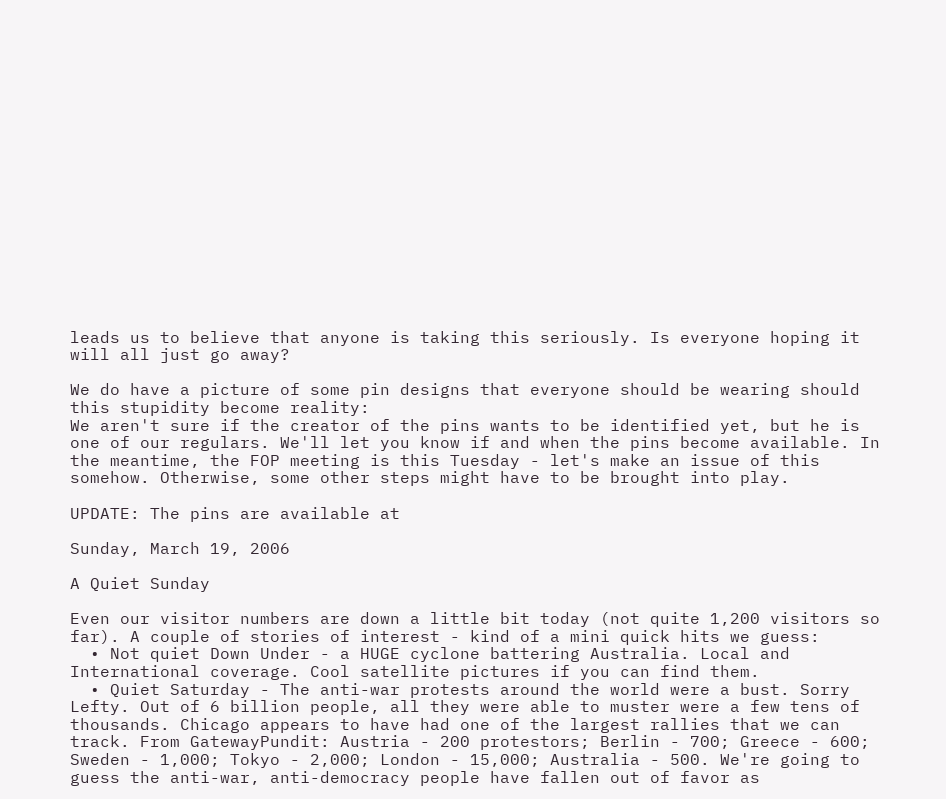leads us to believe that anyone is taking this seriously. Is everyone hoping it will all just go away?

We do have a picture of some pin designs that everyone should be wearing should this stupidity become reality:
We aren't sure if the creator of the pins wants to be identified yet, but he is one of our regulars. We'll let you know if and when the pins become available. In the meantime, the FOP meeting is this Tuesday - let's make an issue of this somehow. Otherwise, some other steps might have to be brought into play.

UPDATE: The pins are available at

Sunday, March 19, 2006

A Quiet Sunday

Even our visitor numbers are down a little bit today (not quite 1,200 visitors so far). A couple of stories of interest - kind of a mini quick hits we guess:
  • Not quiet Down Under - a HUGE cyclone battering Australia. Local and International coverage. Cool satellite pictures if you can find them.
  • Quiet Saturday - The anti-war protests around the world were a bust. Sorry Lefty. Out of 6 billion people, all they were able to muster were a few tens of thousands. Chicago appears to have had one of the largest rallies that we can track. From GatewayPundit: Austria - 200 protestors; Berlin - 700; Greece - 600; Sweden - 1,000; Tokyo - 2,000; London - 15,000; Australia - 500. We're going to guess the anti-war, anti-democracy people have fallen out of favor as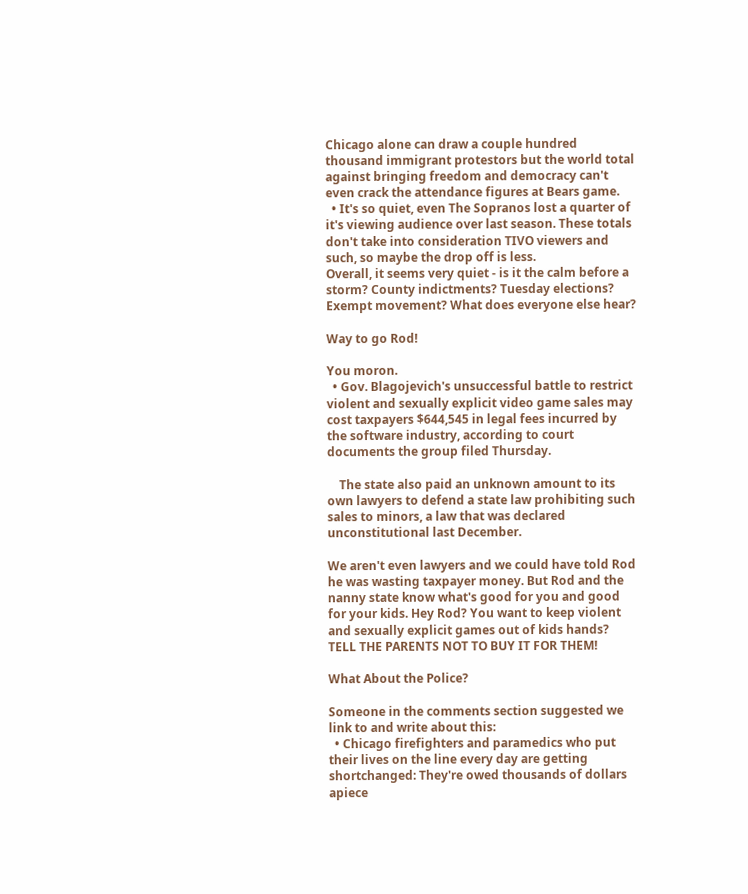Chicago alone can draw a couple hundred thousand immigrant protestors but the world total against bringing freedom and democracy can't even crack the attendance figures at Bears game.
  • It's so quiet, even The Sopranos lost a quarter of it's viewing audience over last season. These totals don't take into consideration TIVO viewers and such, so maybe the drop off is less.
Overall, it seems very quiet - is it the calm before a storm? County indictments? Tuesday elections? Exempt movement? What does everyone else hear?

Way to go Rod!

You moron.
  • Gov. Blagojevich's unsuccessful battle to restrict violent and sexually explicit video game sales may cost taxpayers $644,545 in legal fees incurred by the software industry, according to court documents the group filed Thursday.

    The state also paid an unknown amount to its own lawyers to defend a state law prohibiting such sales to minors, a law that was declared unconstitutional last December.

We aren't even lawyers and we could have told Rod he was wasting taxpayer money. But Rod and the nanny state know what's good for you and good for your kids. Hey Rod? You want to keep violent and sexually explicit games out of kids hands? TELL THE PARENTS NOT TO BUY IT FOR THEM!

What About the Police?

Someone in the comments section suggested we link to and write about this:
  • Chicago firefighters and paramedics who put their lives on the line every day are getting shortchanged: They're owed thousands of dollars apiece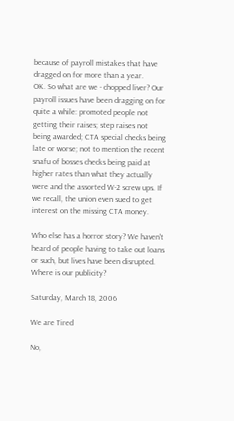because of payroll mistakes that have dragged on for more than a year.
OK. So what are we - chopped liver? Our payroll issues have been dragging on for quite a while: promoted people not getting their raises; step raises not being awarded; CTA special checks being late or worse; not to mention the recent snafu of bosses checks being paid at higher rates than what they actually were and the assorted W-2 screw ups. If we recall, the union even sued to get interest on the missing CTA money.

Who else has a horror story? We haven't heard of people having to take out loans or such, but lives have been disrupted. Where is our publicity?

Saturday, March 18, 2006

We are Tired

No,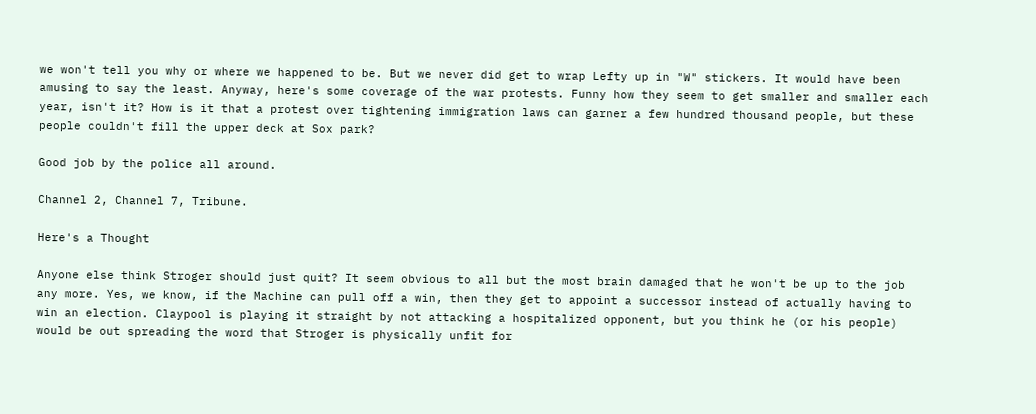we won't tell you why or where we happened to be. But we never did get to wrap Lefty up in "W" stickers. It would have been amusing to say the least. Anyway, here's some coverage of the war protests. Funny how they seem to get smaller and smaller each year, isn't it? How is it that a protest over tightening immigration laws can garner a few hundred thousand people, but these people couldn't fill the upper deck at Sox park?

Good job by the police all around.

Channel 2, Channel 7, Tribune.

Here's a Thought

Anyone else think Stroger should just quit? It seem obvious to all but the most brain damaged that he won't be up to the job any more. Yes, we know, if the Machine can pull off a win, then they get to appoint a successor instead of actually having to win an election. Claypool is playing it straight by not attacking a hospitalized opponent, but you think he (or his people) would be out spreading the word that Stroger is physically unfit for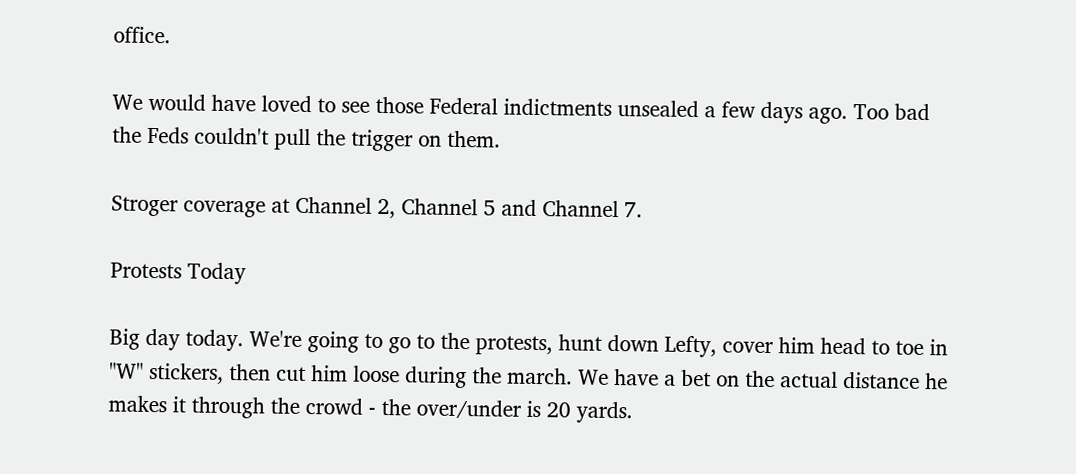office.

We would have loved to see those Federal indictments unsealed a few days ago. Too bad the Feds couldn't pull the trigger on them.

Stroger coverage at Channel 2, Channel 5 and Channel 7.

Protests Today

Big day today. We're going to go to the protests, hunt down Lefty, cover him head to toe in "W" stickers, then cut him loose during the march. We have a bet on the actual distance he makes it through the crowd - the over/under is 20 yards.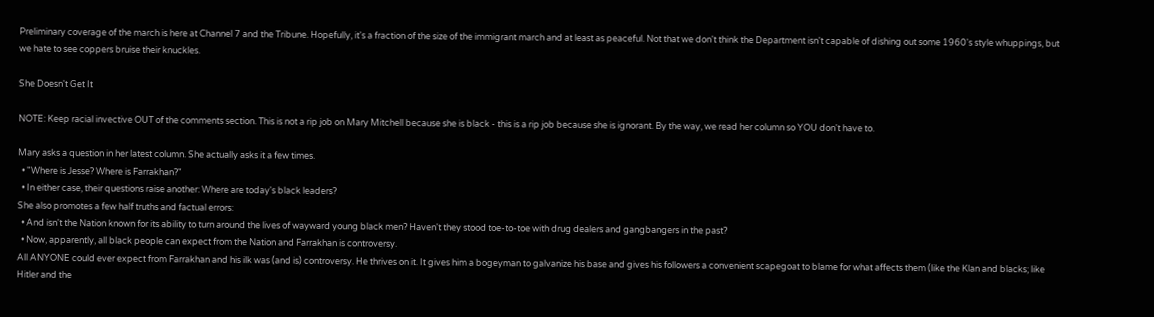Preliminary coverage of the march is here at Channel 7 and the Tribune. Hopefully, it's a fraction of the size of the immigrant march and at least as peaceful. Not that we don't think the Department isn't capable of dishing out some 1960's style whuppings, but we hate to see coppers bruise their knuckles.

She Doesn't Get It

NOTE: Keep racial invective OUT of the comments section. This is not a rip job on Mary Mitchell because she is black - this is a rip job because she is ignorant. By the way, we read her column so YOU don't have to.

Mary asks a question in her latest column. She actually asks it a few times.
  • "Where is Jesse? Where is Farrakhan?"
  • In either case, their questions raise another: Where are today's black leaders?
She also promotes a few half truths and factual errors:
  • And isn't the Nation known for its ability to turn around the lives of wayward young black men? Haven't they stood toe-to-toe with drug dealers and gangbangers in the past?
  • Now, apparently, all black people can expect from the Nation and Farrakhan is controversy.
All ANYONE could ever expect from Farrakhan and his ilk was (and is) controversy. He thrives on it. It gives him a bogeyman to galvanize his base and gives his followers a convenient scapegoat to blame for what affects them (like the Klan and blacks; like Hitler and the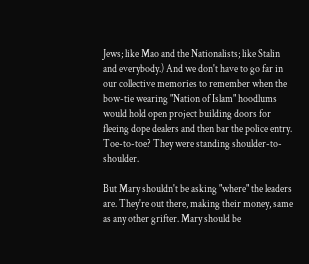Jews; like Mao and the Nationalists; like Stalin and everybody.) And we don't have to go far in our collective memories to remember when the bow-tie wearing "Nation of Islam" hoodlums would hold open project building doors for fleeing dope dealers and then bar the police entry. Toe-to-toe? They were standing shoulder-to-shoulder.

But Mary shouldn't be asking "where" the leaders are. They're out there, making their money, same as any other grifter. Mary should be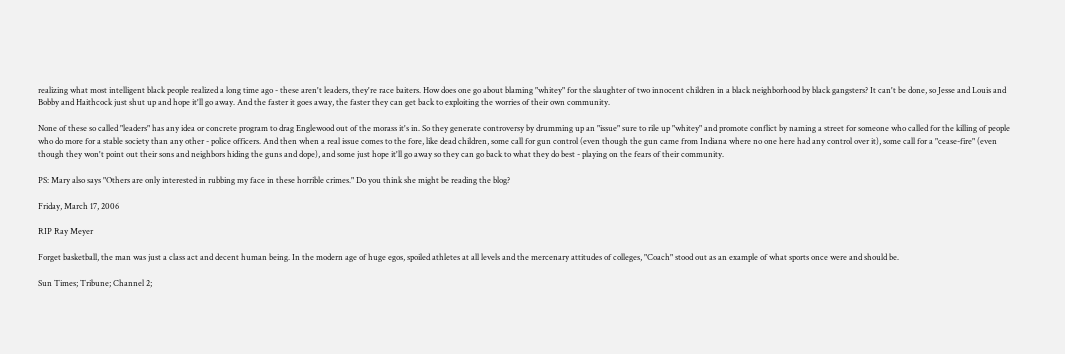realizing what most intelligent black people realized a long time ago - these aren't leaders, they're race baiters. How does one go about blaming "whitey" for the slaughter of two innocent children in a black neighborhood by black gangsters? It can't be done, so Jesse and Louis and Bobby and Haithcock just shut up and hope it'll go away. And the faster it goes away, the faster they can get back to exploiting the worries of their own community.

None of these so called "leaders" has any idea or concrete program to drag Englewood out of the morass it's in. So they generate controversy by drumming up an "issue" sure to rile up "whitey" and promote conflict by naming a street for someone who called for the killing of people who do more for a stable society than any other - police officers. And then when a real issue comes to the fore, like dead children, some call for gun control (even though the gun came from Indiana where no one here had any control over it), some call for a "cease-fire" (even though they won't point out their sons and neighbors hiding the guns and dope), and some just hope it'll go away so they can go back to what they do best - playing on the fears of their community.

PS: Mary also says "Others are only interested in rubbing my face in these horrible crimes." Do you think she might be reading the blog?

Friday, March 17, 2006

RIP Ray Meyer

Forget basketball, the man was just a class act and decent human being. In the modern age of huge egos, spoiled athletes at all levels and the mercenary attitudes of colleges, "Coach" stood out as an example of what sports once were and should be.

Sun Times; Tribune; Channel 2;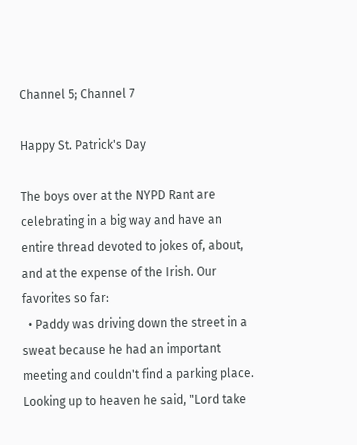Channel 5; Channel 7

Happy St. Patrick's Day

The boys over at the NYPD Rant are celebrating in a big way and have an entire thread devoted to jokes of, about, and at the expense of the Irish. Our favorites so far:
  • Paddy was driving down the street in a sweat because he had an important meeting and couldn't find a parking place. Looking up to heaven he said, "Lord take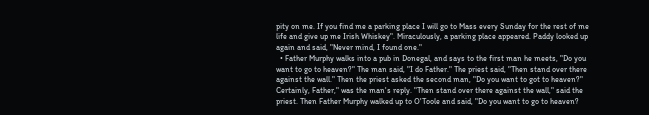pity on me. If you find me a parking place I will go to Mass every Sunday for the rest of me life and give up me Irish Whiskey". Miraculously, a parking place appeared. Paddy looked up again and said, "Never mind, I found one."
  • Father Murphy walks into a pub in Donegal, and says to the first man he meets, "Do you want to go to heaven?" The man said, "I do Father." The priest said, "Then stand over there against the wall." Then the priest asked the second man, "Do you want to got to heaven?" Certainly, Father," was the man's reply. "Then stand over there against the wall," said the priest. Then Father Murphy walked up to O'Toole and said, "Do you want to go to heaven?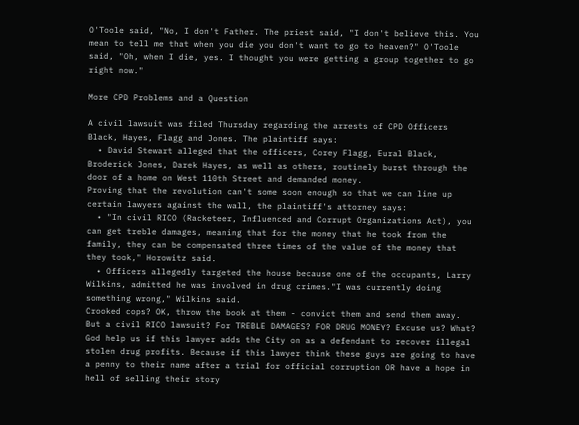O'Toole said, "No, I don't Father. The priest said, "I don't believe this. You mean to tell me that when you die you don't want to go to heaven?" O'Toole said, "Oh, when I die, yes. I thought you were getting a group together to go right now."

More CPD Problems and a Question

A civil lawsuit was filed Thursday regarding the arrests of CPD Officers Black, Hayes, Flagg and Jones. The plaintiff says:
  • David Stewart alleged that the officers, Corey Flagg, Eural Black, Broderick Jones, Darek Hayes, as well as others, routinely burst through the door of a home on West 110th Street and demanded money.
Proving that the revolution can't some soon enough so that we can line up certain lawyers against the wall, the plaintiff's attorney says:
  • "In civil RICO (Racketeer, Influenced and Corrupt Organizations Act), you can get treble damages, meaning that for the money that he took from the family, they can be compensated three times of the value of the money that they took," Horowitz said.
  • Officers allegedly targeted the house because one of the occupants, Larry Wilkins, admitted he was involved in drug crimes."I was currently doing something wrong," Wilkins said.
Crooked cops? OK, throw the book at them - convict them and send them away. But a civil RICO lawsuit? For TREBLE DAMAGES? FOR DRUG MONEY? Excuse us? What? God help us if this lawyer adds the City on as a defendant to recover illegal stolen drug profits. Because if this lawyer think these guys are going to have a penny to their name after a trial for official corruption OR have a hope in hell of selling their story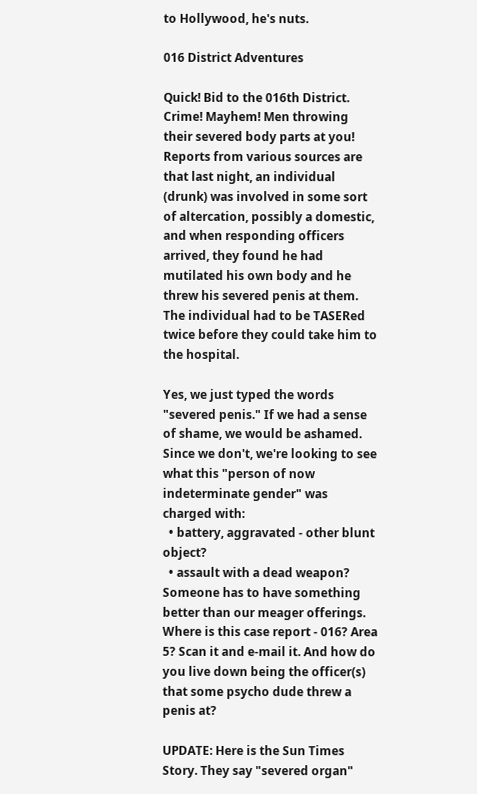to Hollywood, he's nuts.

016 District Adventures

Quick! Bid to the 016th District. Crime! Mayhem! Men throwing their severed body parts at you! Reports from various sources are that last night, an individual (drunk) was involved in some sort of altercation, possibly a domestic, and when responding officers arrived, they found he had mutilated his own body and he threw his severed penis at them. The individual had to be TASERed twice before they could take him to the hospital.

Yes, we just typed the words "severed penis." If we had a sense of shame, we would be ashamed. Since we don't, we're looking to see what this "person of now indeterminate gender" was charged with:
  • battery, aggravated - other blunt object?
  • assault with a dead weapon?
Someone has to have something better than our meager offerings. Where is this case report - 016? Area 5? Scan it and e-mail it. And how do you live down being the officer(s) that some psycho dude threw a penis at?

UPDATE: Here is the Sun Times Story. They say "severed organ"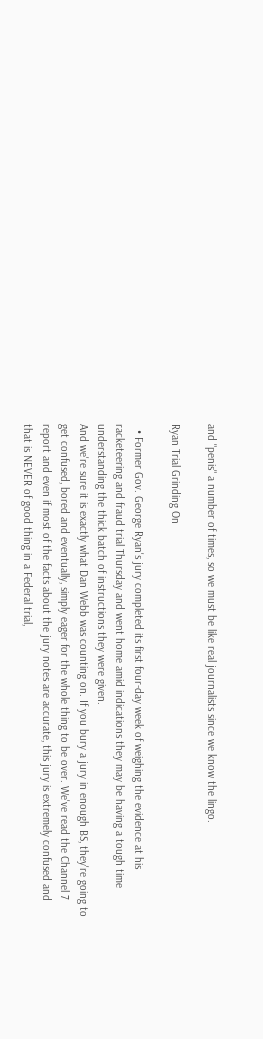and "penis" a number of times, so we must be like real journalists since we know the lingo.

Ryan Trial Grinding On

  • Former Gov. George Ryan's jury completed its first four-day week of weighing the evidence at his racketeering and fraud trial Thursday and went home amid indications they may be having a tough time understanding the thick batch of instructions they were given.
And we're sure it is exactly what Dan Webb was counting on. If you bury a jury in enough BS, they're going to get confused, bored and eventually, simply eager for the whole thing to be over. We've read the Channel 7 report and even if most of the facts about the jury notes are accurate, this jury is extremely confused and that is NEVER of good thing in a Federal trial,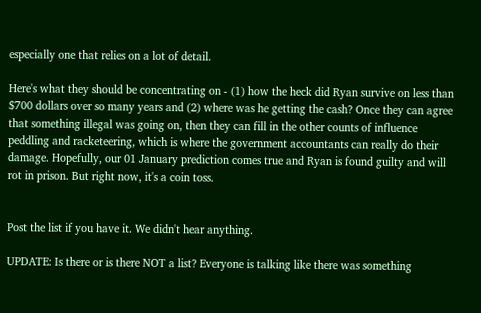especially one that relies on a lot of detail.

Here's what they should be concentrating on - (1) how the heck did Ryan survive on less than $700 dollars over so many years and (2) where was he getting the cash? Once they can agree that something illegal was going on, then they can fill in the other counts of influence peddling and racketeering, which is where the government accountants can really do their damage. Hopefully, our 01 January prediction comes true and Ryan is found guilty and will rot in prison. But right now, it's a coin toss.


Post the list if you have it. We didn't hear anything.

UPDATE: Is there or is there NOT a list? Everyone is talking like there was something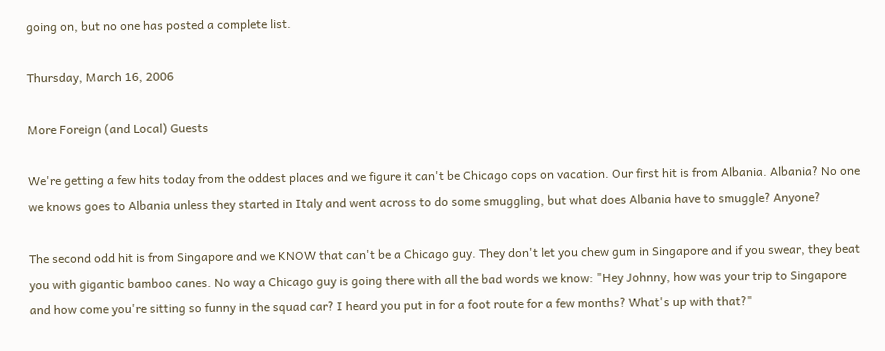going on, but no one has posted a complete list.

Thursday, March 16, 2006

More Foreign (and Local) Guests

We're getting a few hits today from the oddest places and we figure it can't be Chicago cops on vacation. Our first hit is from Albania. Albania? No one we knows goes to Albania unless they started in Italy and went across to do some smuggling, but what does Albania have to smuggle? Anyone?

The second odd hit is from Singapore and we KNOW that can't be a Chicago guy. They don't let you chew gum in Singapore and if you swear, they beat you with gigantic bamboo canes. No way a Chicago guy is going there with all the bad words we know: "Hey Johnny, how was your trip to Singapore and how come you're sitting so funny in the squad car? I heard you put in for a foot route for a few months? What's up with that?"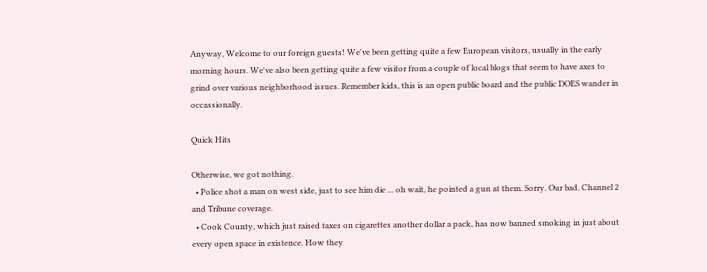Anyway, Welcome to our foreign guests! We've been getting quite a few European visitors, usually in the early morning hours. We've also been getting quite a few visitor from a couple of local blogs that seem to have axes to grind over various neighborhood issues. Remember kids, this is an open public board and the public DOES wander in occassionally.

Quick Hits

Otherwise, we got nothing.
  • Police shot a man on west side, just to see him die ... oh wait, he pointed a gun at them. Sorry. Our bad. Channel 2 and Tribune coverage.
  • Cook County, which just raised taxes on cigarettes another dollar a pack, has now banned smoking in just about every open space in existence. How they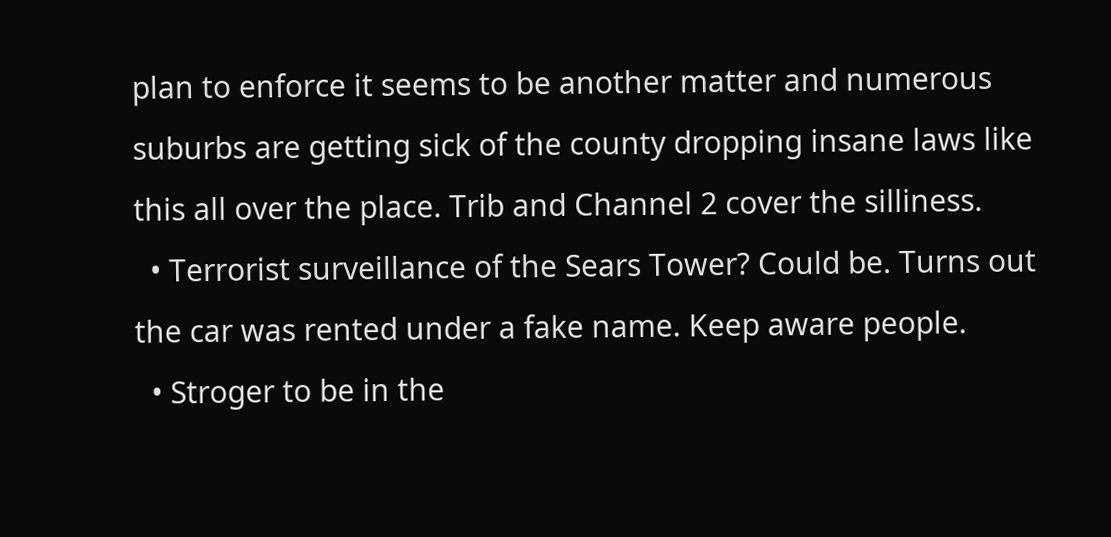plan to enforce it seems to be another matter and numerous suburbs are getting sick of the county dropping insane laws like this all over the place. Trib and Channel 2 cover the silliness.
  • Terrorist surveillance of the Sears Tower? Could be. Turns out the car was rented under a fake name. Keep aware people.
  • Stroger to be in the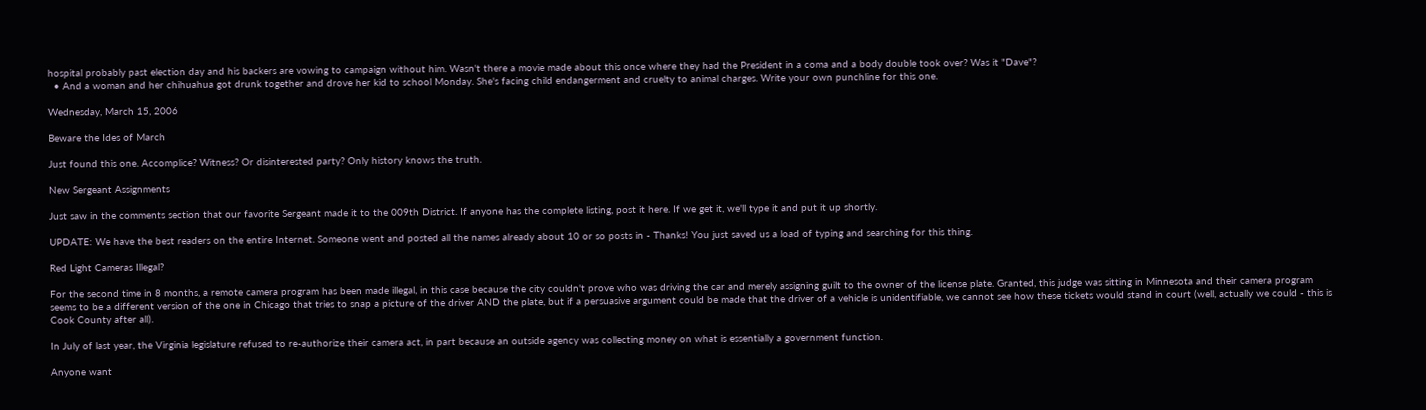hospital probably past election day and his backers are vowing to campaign without him. Wasn't there a movie made about this once where they had the President in a coma and a body double took over? Was it "Dave"?
  • And a woman and her chihuahua got drunk together and drove her kid to school Monday. She's facing child endangerment and cruelty to animal charges. Write your own punchline for this one.

Wednesday, March 15, 2006

Beware the Ides of March

Just found this one. Accomplice? Witness? Or disinterested party? Only history knows the truth.

New Sergeant Assignments

Just saw in the comments section that our favorite Sergeant made it to the 009th District. If anyone has the complete listing, post it here. If we get it, we'll type it and put it up shortly.

UPDATE: We have the best readers on the entire Internet. Someone went and posted all the names already about 10 or so posts in - Thanks! You just saved us a load of typing and searching for this thing.

Red Light Cameras Illegal?

For the second time in 8 months, a remote camera program has been made illegal, in this case because the city couldn't prove who was driving the car and merely assigning guilt to the owner of the license plate. Granted, this judge was sitting in Minnesota and their camera program seems to be a different version of the one in Chicago that tries to snap a picture of the driver AND the plate, but if a persuasive argument could be made that the driver of a vehicle is unidentifiable, we cannot see how these tickets would stand in court (well, actually we could - this is Cook County after all).

In July of last year, the Virginia legislature refused to re-authorize their camera act, in part because an outside agency was collecting money on what is essentially a government function.

Anyone want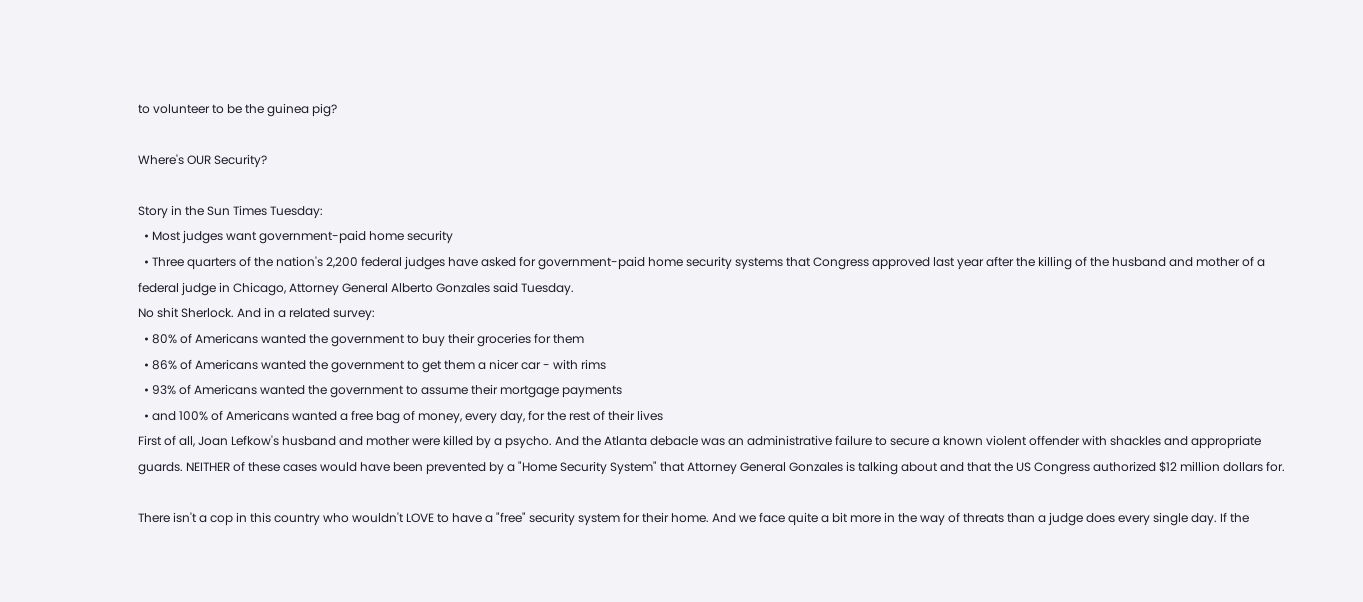to volunteer to be the guinea pig?

Where's OUR Security?

Story in the Sun Times Tuesday:
  • Most judges want government-paid home security
  • Three quarters of the nation's 2,200 federal judges have asked for government-paid home security systems that Congress approved last year after the killing of the husband and mother of a federal judge in Chicago, Attorney General Alberto Gonzales said Tuesday.
No shit Sherlock. And in a related survey:
  • 80% of Americans wanted the government to buy their groceries for them
  • 86% of Americans wanted the government to get them a nicer car - with rims
  • 93% of Americans wanted the government to assume their mortgage payments
  • and 100% of Americans wanted a free bag of money, every day, for the rest of their lives
First of all, Joan Lefkow's husband and mother were killed by a psycho. And the Atlanta debacle was an administrative failure to secure a known violent offender with shackles and appropriate guards. NEITHER of these cases would have been prevented by a "Home Security System" that Attorney General Gonzales is talking about and that the US Congress authorized $12 million dollars for.

There isn't a cop in this country who wouldn't LOVE to have a "free" security system for their home. And we face quite a bit more in the way of threats than a judge does every single day. If the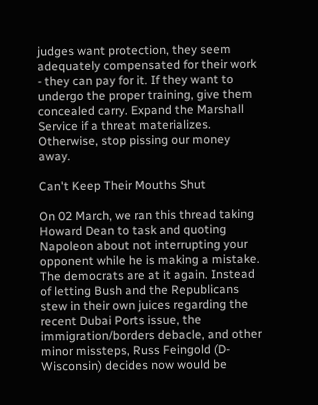judges want protection, they seem adequately compensated for their work - they can pay for it. If they want to undergo the proper training, give them concealed carry. Expand the Marshall Service if a threat materializes. Otherwise, stop pissing our money away.

Can't Keep Their Mouths Shut

On 02 March, we ran this thread taking Howard Dean to task and quoting Napoleon about not interrupting your opponent while he is making a mistake. The democrats are at it again. Instead of letting Bush and the Republicans stew in their own juices regarding the recent Dubai Ports issue, the immigration/borders debacle, and other minor missteps, Russ Feingold (D-Wisconsin) decides now would be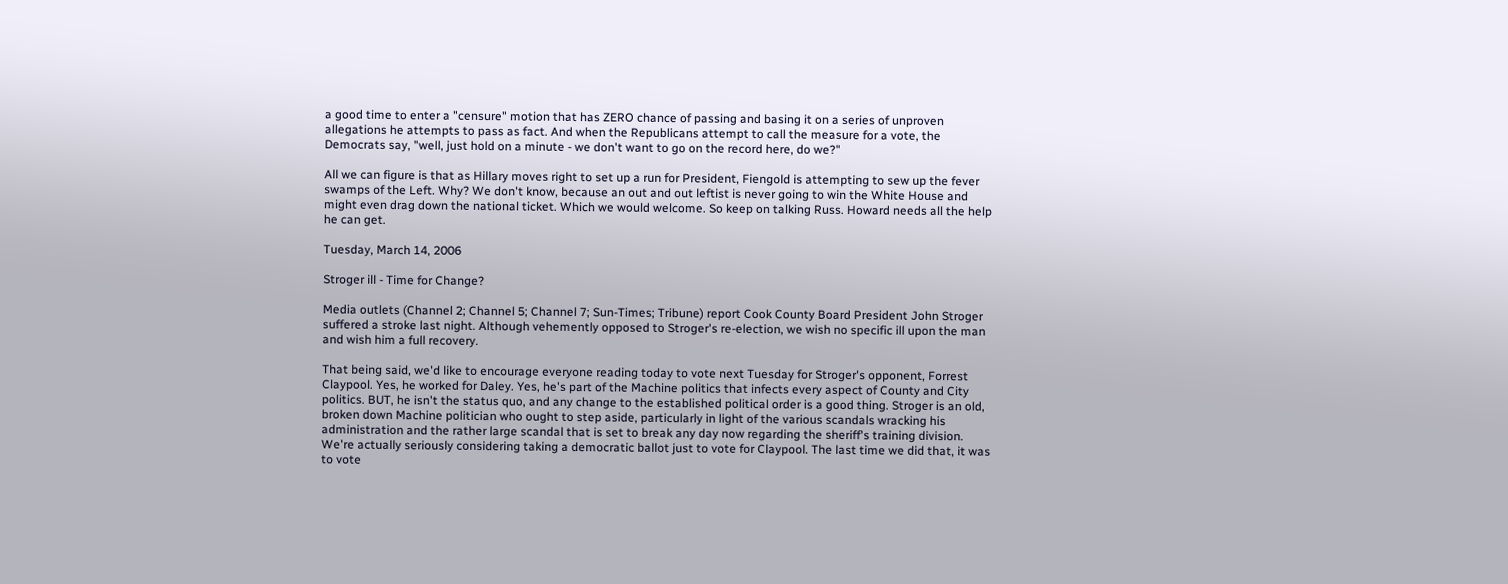a good time to enter a "censure" motion that has ZERO chance of passing and basing it on a series of unproven allegations he attempts to pass as fact. And when the Republicans attempt to call the measure for a vote, the Democrats say, "well, just hold on a minute - we don't want to go on the record here, do we?"

All we can figure is that as Hillary moves right to set up a run for President, Fiengold is attempting to sew up the fever swamps of the Left. Why? We don't know, because an out and out leftist is never going to win the White House and might even drag down the national ticket. Which we would welcome. So keep on talking Russ. Howard needs all the help he can get.

Tuesday, March 14, 2006

Stroger ill - Time for Change?

Media outlets (Channel 2; Channel 5; Channel 7; Sun-Times; Tribune) report Cook County Board President John Stroger suffered a stroke last night. Although vehemently opposed to Stroger's re-election, we wish no specific ill upon the man and wish him a full recovery.

That being said, we'd like to encourage everyone reading today to vote next Tuesday for Stroger's opponent, Forrest Claypool. Yes, he worked for Daley. Yes, he's part of the Machine politics that infects every aspect of County and City politics. BUT, he isn't the status quo, and any change to the established political order is a good thing. Stroger is an old, broken down Machine politician who ought to step aside, particularly in light of the various scandals wracking his administration and the rather large scandal that is set to break any day now regarding the sheriff's training division. We're actually seriously considering taking a democratic ballot just to vote for Claypool. The last time we did that, it was to vote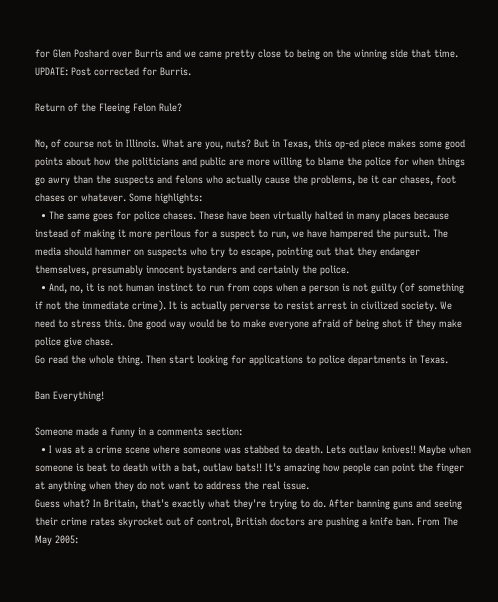for Glen Poshard over Burris and we came pretty close to being on the winning side that time.
UPDATE: Post corrected for Burris.

Return of the Fleeing Felon Rule?

No, of course not in Illinois. What are you, nuts? But in Texas, this op-ed piece makes some good points about how the politicians and public are more willing to blame the police for when things go awry than the suspects and felons who actually cause the problems, be it car chases, foot chases or whatever. Some highlights:
  • The same goes for police chases. These have been virtually halted in many places because instead of making it more perilous for a suspect to run, we have hampered the pursuit. The media should hammer on suspects who try to escape, pointing out that they endanger themselves, presumably innocent bystanders and certainly the police.
  • And, no, it is not human instinct to run from cops when a person is not guilty (of something if not the immediate crime). It is actually perverse to resist arrest in civilized society. We need to stress this. One good way would be to make everyone afraid of being shot if they make police give chase.
Go read the whole thing. Then start looking for applications to police departments in Texas.

Ban Everything!

Someone made a funny in a comments section:
  • I was at a crime scene where someone was stabbed to death. Lets outlaw knives!! Maybe when someone is beat to death with a bat, outlaw bats!! It's amazing how people can point the finger at anything when they do not want to address the real issue.
Guess what? In Britain, that's exactly what they're trying to do. After banning guns and seeing their crime rates skyrocket out of control, British doctors are pushing a knife ban. From The
May 2005: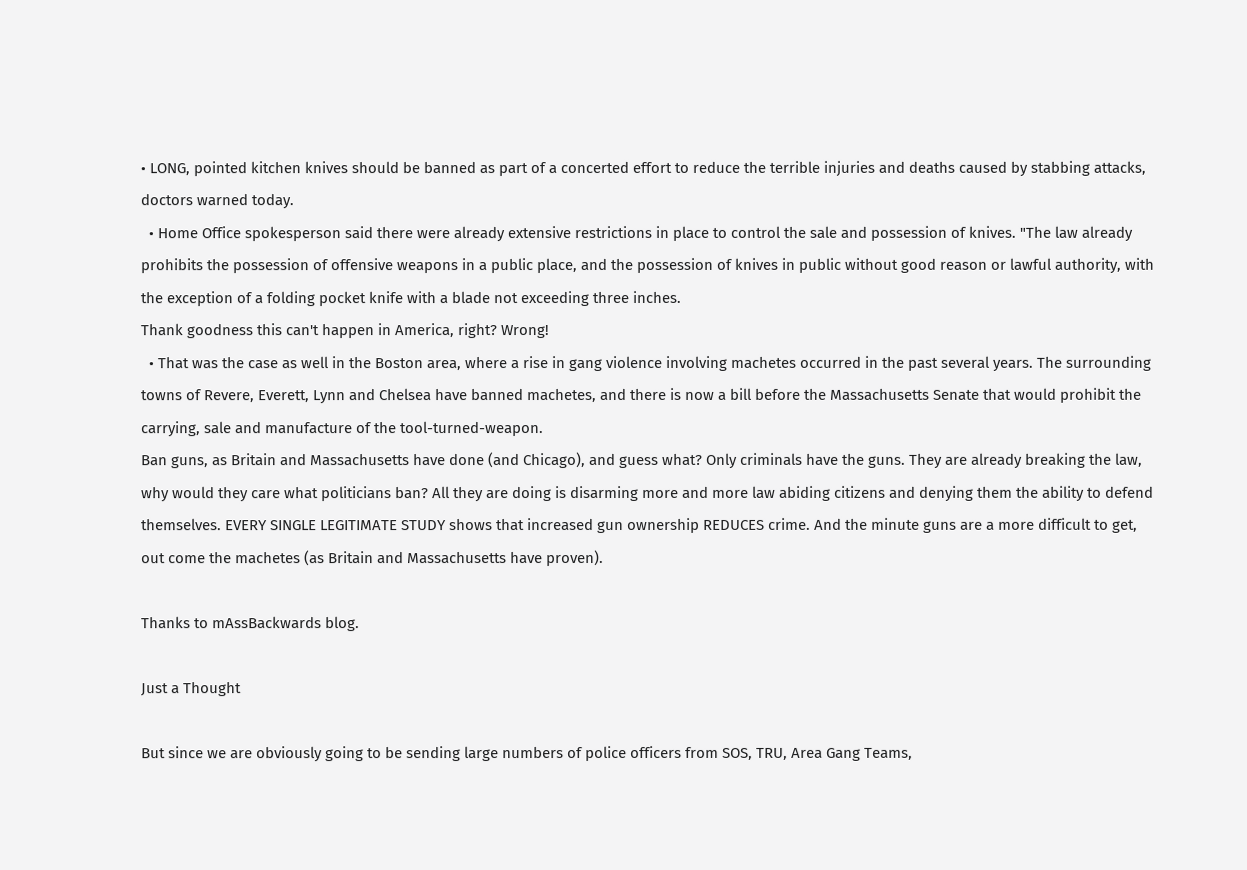• LONG, pointed kitchen knives should be banned as part of a concerted effort to reduce the terrible injuries and deaths caused by stabbing attacks, doctors warned today.
  • Home Office spokesperson said there were already extensive restrictions in place to control the sale and possession of knives. "The law already prohibits the possession of offensive weapons in a public place, and the possession of knives in public without good reason or lawful authority, with the exception of a folding pocket knife with a blade not exceeding three inches.
Thank goodness this can't happen in America, right? Wrong!
  • That was the case as well in the Boston area, where a rise in gang violence involving machetes occurred in the past several years. The surrounding towns of Revere, Everett, Lynn and Chelsea have banned machetes, and there is now a bill before the Massachusetts Senate that would prohibit the carrying, sale and manufacture of the tool-turned-weapon.
Ban guns, as Britain and Massachusetts have done (and Chicago), and guess what? Only criminals have the guns. They are already breaking the law, why would they care what politicians ban? All they are doing is disarming more and more law abiding citizens and denying them the ability to defend themselves. EVERY SINGLE LEGITIMATE STUDY shows that increased gun ownership REDUCES crime. And the minute guns are a more difficult to get, out come the machetes (as Britain and Massachusetts have proven).

Thanks to mAssBackwards blog.

Just a Thought

But since we are obviously going to be sending large numbers of police officers from SOS, TRU, Area Gang Teams,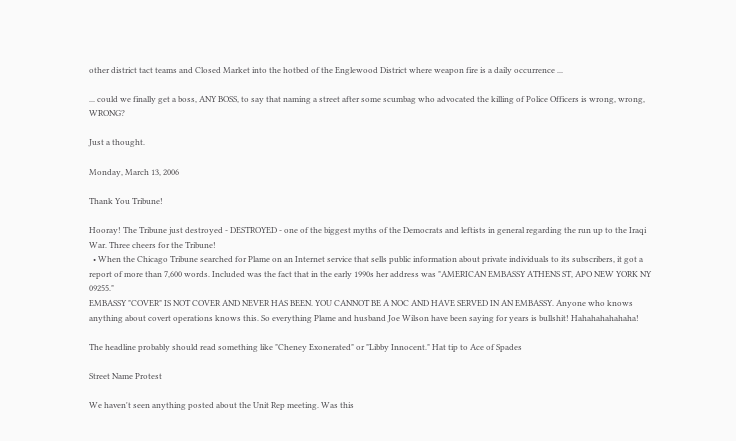other district tact teams and Closed Market into the hotbed of the Englewood District where weapon fire is a daily occurrence ...

... could we finally get a boss, ANY BOSS, to say that naming a street after some scumbag who advocated the killing of Police Officers is wrong, wrong, WRONG?

Just a thought.

Monday, March 13, 2006

Thank You Tribune!

Hooray! The Tribune just destroyed - DESTROYED - one of the biggest myths of the Democrats and leftists in general regarding the run up to the Iraqi War. Three cheers for the Tribune!
  • When the Chicago Tribune searched for Plame on an Internet service that sells public information about private individuals to its subscribers, it got a report of more than 7,600 words. Included was the fact that in the early 1990s her address was "AMERICAN EMBASSY ATHENS ST, APO NEW YORK NY 09255."
EMBASSY "COVER" IS NOT COVER AND NEVER HAS BEEN. YOU CANNOT BE A NOC AND HAVE SERVED IN AN EMBASSY. Anyone who knows anything about covert operations knows this. So everything Plame and husband Joe Wilson have been saying for years is bullshit! Hahahahahahaha!

The headline probably should read something like "Cheney Exonerated" or "Libby Innocent." Hat tip to Ace of Spades

Street Name Protest

We haven't seen anything posted about the Unit Rep meeting. Was this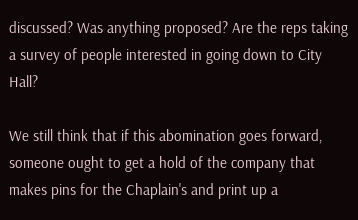discussed? Was anything proposed? Are the reps taking a survey of people interested in going down to City Hall?

We still think that if this abomination goes forward, someone ought to get a hold of the company that makes pins for the Chaplain's and print up a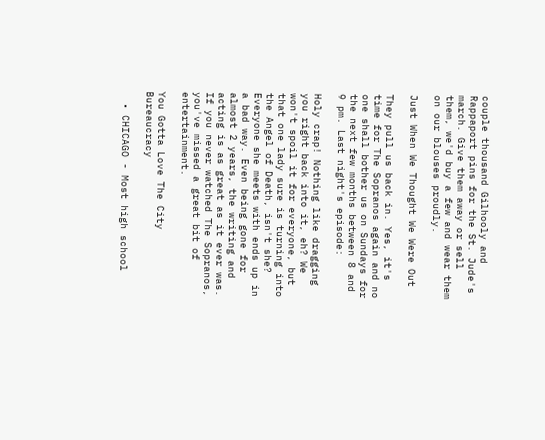couple thousand Gilhooly and Rappaport pins for the St. Jude's march. Give them away or sell them, we'd buy a few and wear them on our blouses proudly.

Just When We Thought We Were Out

They pull us back in. Yes, it's time for The Sopranos again and no one shall bother us on Sundays for the next few months between 8 and 9 pm. Last night's episode:

Holy crap! Nothing like dragging you right back into it, eh? We won't spoil it for everyone, but that one lady sure is turning into the Angel of Death, isn't she? Everyone she meets with ends up in a bad way. Even being gone for almost 2 years, the writing and acting is as great as it ever was. If you never watched The Sopranos, you've missed a great bit of entertainment.

You Gotta Love The City Bureaucracy

  • CHICAGO - Most high school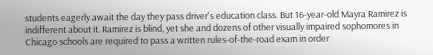students eagerly await the day they pass driver's education class. But 16-year-old Mayra Ramirez is indifferent about it. Ramirez is blind, yet she and dozens of other visually impaired sophomores in Chicago schools are required to pass a written rules-of-the-road exam in order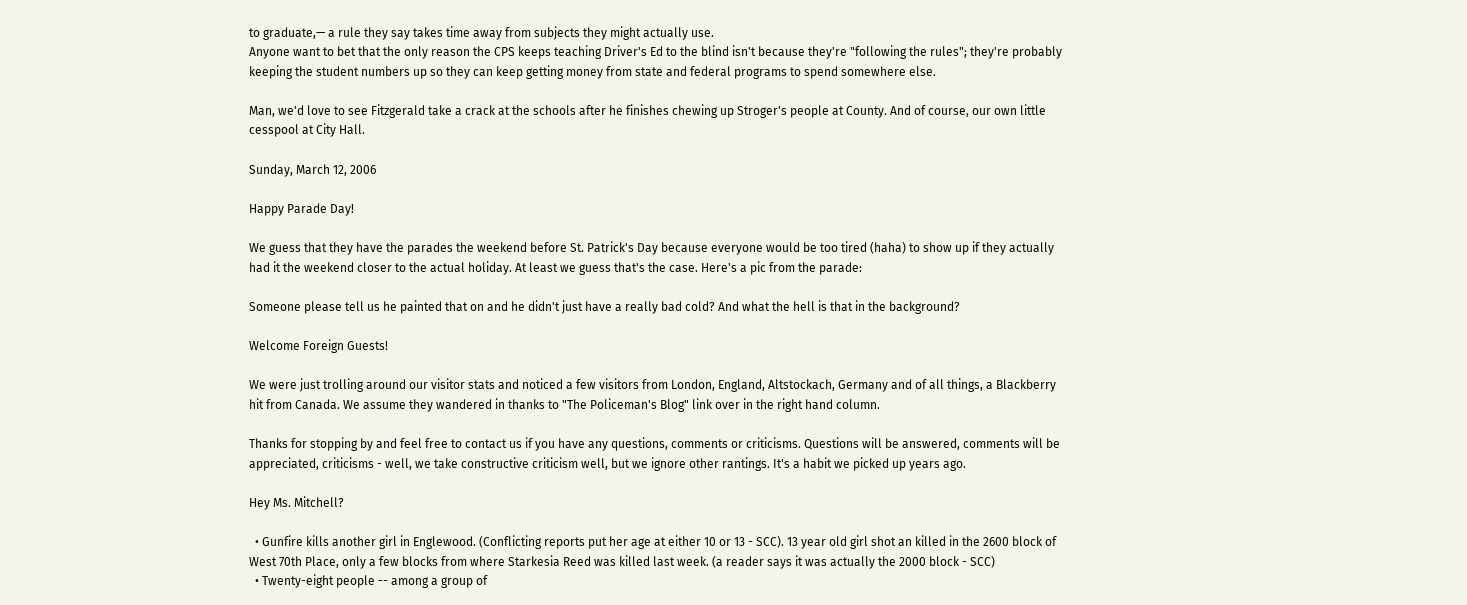to graduate,— a rule they say takes time away from subjects they might actually use.
Anyone want to bet that the only reason the CPS keeps teaching Driver's Ed to the blind isn't because they're "following the rules"; they're probably keeping the student numbers up so they can keep getting money from state and federal programs to spend somewhere else.

Man, we'd love to see Fitzgerald take a crack at the schools after he finishes chewing up Stroger's people at County. And of course, our own little cesspool at City Hall.

Sunday, March 12, 2006

Happy Parade Day!

We guess that they have the parades the weekend before St. Patrick's Day because everyone would be too tired (haha) to show up if they actually had it the weekend closer to the actual holiday. At least we guess that's the case. Here's a pic from the parade:

Someone please tell us he painted that on and he didn't just have a really bad cold? And what the hell is that in the background?

Welcome Foreign Guests!

We were just trolling around our visitor stats and noticed a few visitors from London, England, Altstockach, Germany and of all things, a Blackberry hit from Canada. We assume they wandered in thanks to "The Policeman's Blog" link over in the right hand column.

Thanks for stopping by and feel free to contact us if you have any questions, comments or criticisms. Questions will be answered, comments will be appreciated, criticisms - well, we take constructive criticism well, but we ignore other rantings. It's a habit we picked up years ago.

Hey Ms. Mitchell?

  • Gunfire kills another girl in Englewood. (Conflicting reports put her age at either 10 or 13 - SCC). 13 year old girl shot an killed in the 2600 block of West 70th Place, only a few blocks from where Starkesia Reed was killed last week. (a reader says it was actually the 2000 block - SCC)
  • Twenty-eight people -- among a group of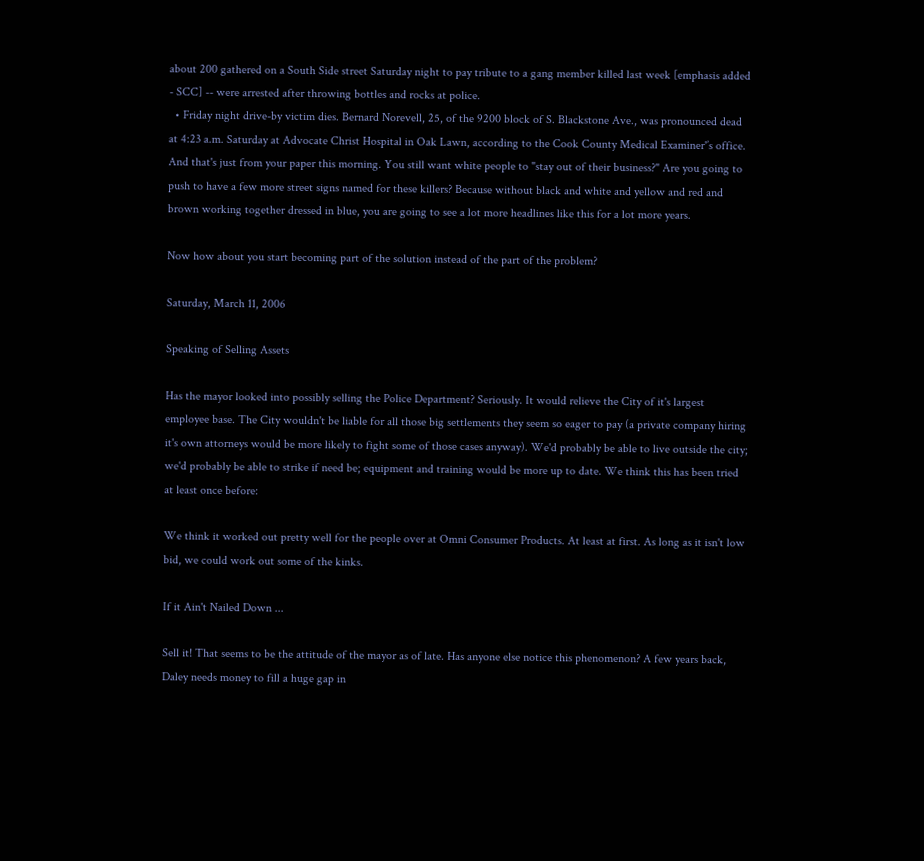about 200 gathered on a South Side street Saturday night to pay tribute to a gang member killed last week [emphasis added - SCC] -- were arrested after throwing bottles and rocks at police.
  • Friday night drive-by victim dies. Bernard Norevell, 25, of the 9200 block of S. Blackstone Ave., was pronounced dead at 4:23 a.m. Saturday at Advocate Christ Hospital in Oak Lawn, according to the Cook County Medical Examiner'’s office.
And that's just from your paper this morning. You still want white people to "stay out of their business?" Are you going to push to have a few more street signs named for these killers? Because without black and white and yellow and red and brown working together dressed in blue, you are going to see a lot more headlines like this for a lot more years.

Now how about you start becoming part of the solution instead of the part of the problem?

Saturday, March 11, 2006

Speaking of Selling Assets

Has the mayor looked into possibly selling the Police Department? Seriously. It would relieve the City of it's largest employee base. The City wouldn't be liable for all those big settlements they seem so eager to pay (a private company hiring it's own attorneys would be more likely to fight some of those cases anyway). We'd probably be able to live outside the city; we'd probably be able to strike if need be; equipment and training would be more up to date. We think this has been tried at least once before:

We think it worked out pretty well for the people over at Omni Consumer Products. At least at first. As long as it isn't low bid, we could work out some of the kinks.

If it Ain't Nailed Down ...

Sell it! That seems to be the attitude of the mayor as of late. Has anyone else notice this phenomenon? A few years back, Daley needs money to fill a huge gap in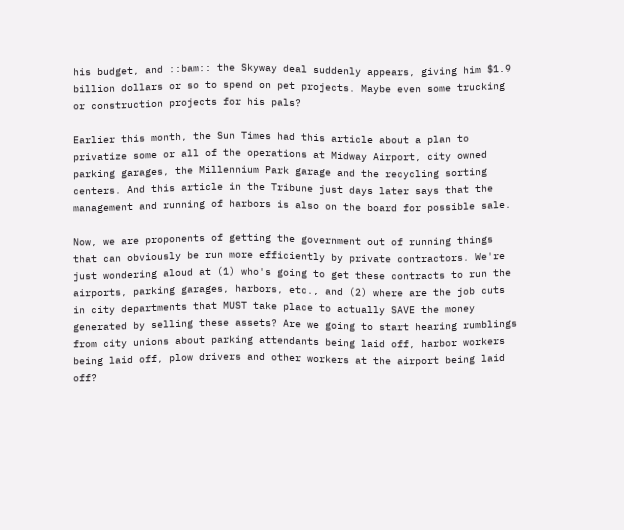his budget, and ::bam:: the Skyway deal suddenly appears, giving him $1.9 billion dollars or so to spend on pet projects. Maybe even some trucking or construction projects for his pals?

Earlier this month, the Sun Times had this article about a plan to privatize some or all of the operations at Midway Airport, city owned parking garages, the Millennium Park garage and the recycling sorting centers. And this article in the Tribune just days later says that the management and running of harbors is also on the board for possible sale.

Now, we are proponents of getting the government out of running things that can obviously be run more efficiently by private contractors. We're just wondering aloud at (1) who's going to get these contracts to run the airports, parking garages, harbors, etc., and (2) where are the job cuts in city departments that MUST take place to actually SAVE the money generated by selling these assets? Are we going to start hearing rumblings from city unions about parking attendants being laid off, harbor workers being laid off, plow drivers and other workers at the airport being laid off?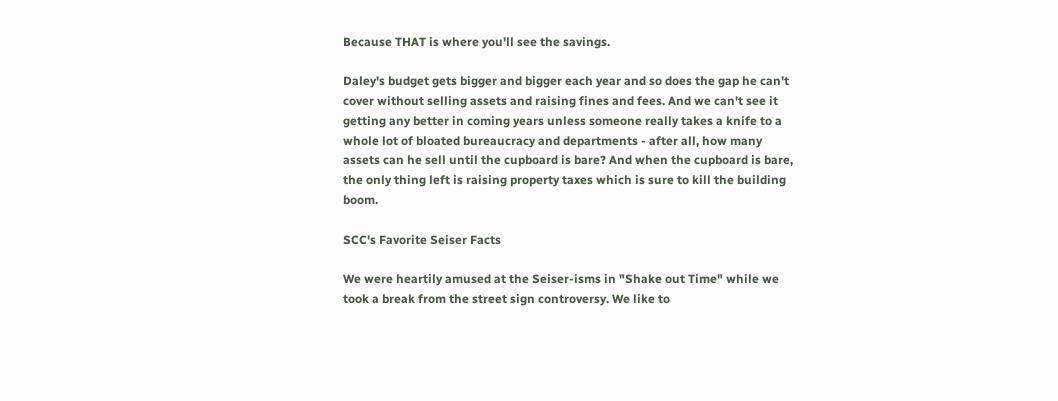Because THAT is where you'll see the savings.

Daley's budget gets bigger and bigger each year and so does the gap he can't cover without selling assets and raising fines and fees. And we can't see it getting any better in coming years unless someone really takes a knife to a whole lot of bloated bureaucracy and departments - after all, how many assets can he sell until the cupboard is bare? And when the cupboard is bare, the only thing left is raising property taxes which is sure to kill the building boom.

SCC's Favorite Seiser Facts

We were heartily amused at the Seiser-isms in "Shake out Time" while we took a break from the street sign controversy. We like to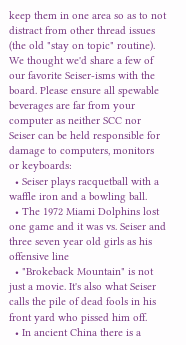keep them in one area so as to not distract from other thread issues (the old "stay on topic" routine). We thought we'd share a few of our favorite Seiser-isms with the board. Please ensure all spewable beverages are far from your computer as neither SCC nor Seiser can be held responsible for damage to computers, monitors or keyboards:
  • Seiser plays racquetball with a waffle iron and a bowling ball.
  • The 1972 Miami Dolphins lost one game and it was vs. Seiser and three seven year old girls as his offensive line
  • "Brokeback Mountain" is not just a movie. It's also what Seiser calls the pile of dead fools in his front yard who pissed him off.
  • In ancient China there is a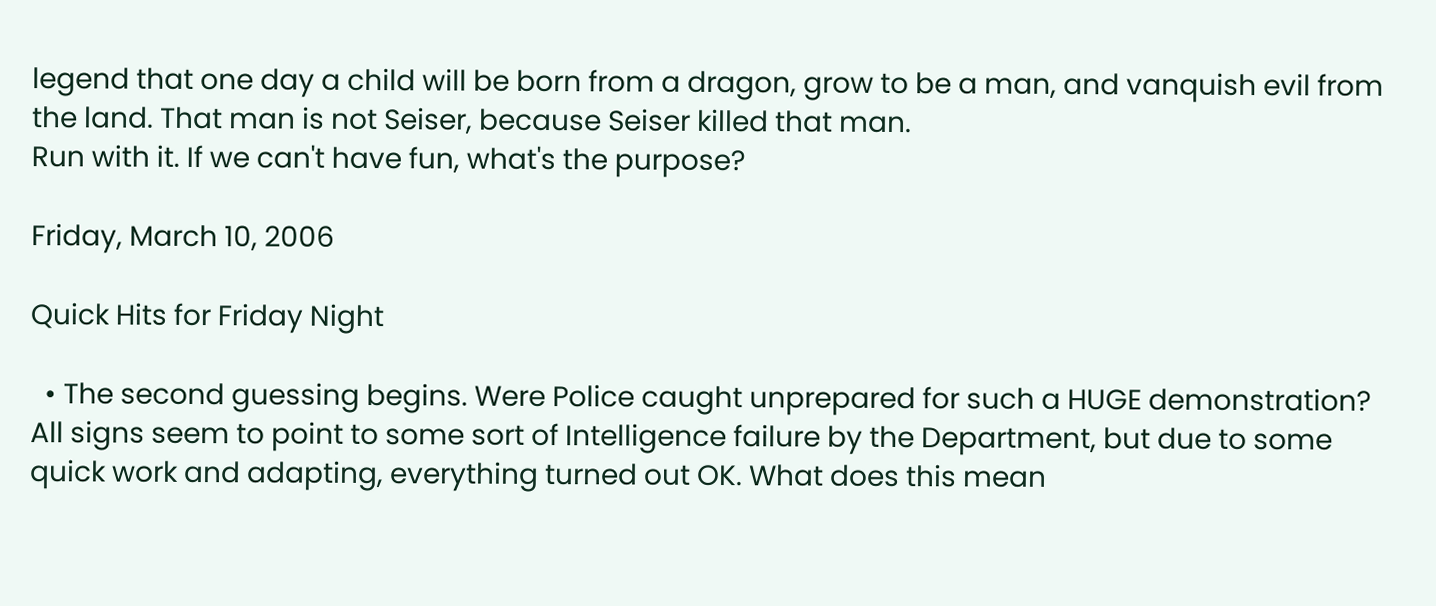legend that one day a child will be born from a dragon, grow to be a man, and vanquish evil from the land. That man is not Seiser, because Seiser killed that man.
Run with it. If we can't have fun, what's the purpose?

Friday, March 10, 2006

Quick Hits for Friday Night

  • The second guessing begins. Were Police caught unprepared for such a HUGE demonstration? All signs seem to point to some sort of Intelligence failure by the Department, but due to some quick work and adapting, everything turned out OK. What does this mean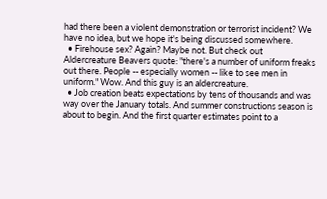had there been a violent demonstration or terrorist incident? We have no idea, but we hope it's being discussed somewhere.
  • Firehouse sex? Again? Maybe not. But check out Aldercreature Beavers quote: "there's a number of uniform freaks out there. People -- especially women -- like to see men in uniform." Wow. And this guy is an aldercreature.
  • Job creation beats expectations by tens of thousands and was way over the January totals. And summer constructions season is about to begin. And the first quarter estimates point to a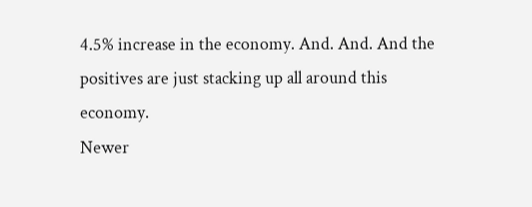4.5% increase in the economy. And. And. And the positives are just stacking up all around this economy.
Newer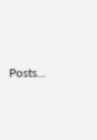Posts...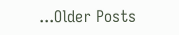...Older Posts